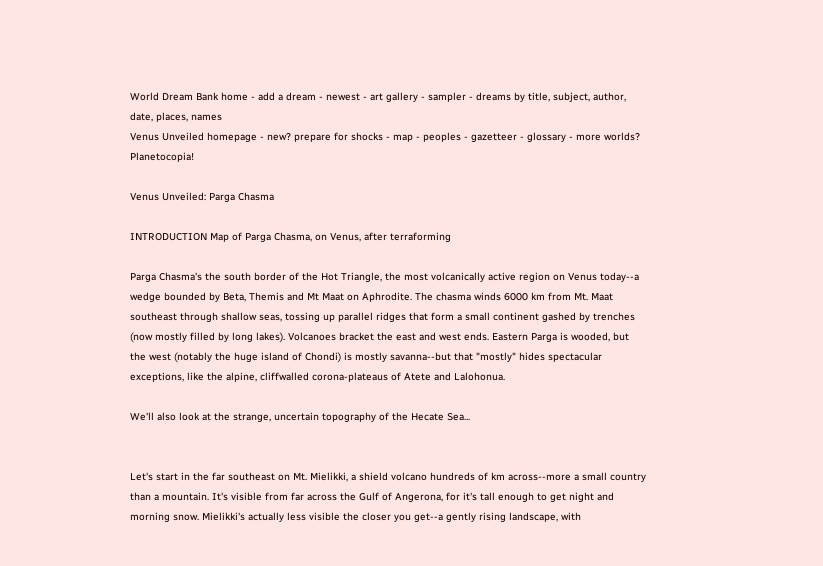World Dream Bank home - add a dream - newest - art gallery - sampler - dreams by title, subject, author, date, places, names
Venus Unveiled homepage - new? prepare for shocks - map - peoples - gazetteer - glossary - more worlds? Planetocopia!

Venus Unveiled: Parga Chasma

INTRODUCTION Map of Parga Chasma, on Venus, after terraforming

Parga Chasma's the south border of the Hot Triangle, the most volcanically active region on Venus today--a wedge bounded by Beta, Themis and Mt Maat on Aphrodite. The chasma winds 6000 km from Mt. Maat southeast through shallow seas, tossing up parallel ridges that form a small continent gashed by trenches (now mostly filled by long lakes). Volcanoes bracket the east and west ends. Eastern Parga is wooded, but the west (notably the huge island of Chondi) is mostly savanna--but that "mostly" hides spectacular exceptions, like the alpine, cliffwalled corona-plateaus of Atete and Lalohonua.

We'll also look at the strange, uncertain topography of the Hecate Sea...


Let's start in the far southeast on Mt. Mielikki, a shield volcano hundreds of km across--more a small country than a mountain. It's visible from far across the Gulf of Angerona, for it's tall enough to get night and morning snow. Mielikki's actually less visible the closer you get--a gently rising landscape, with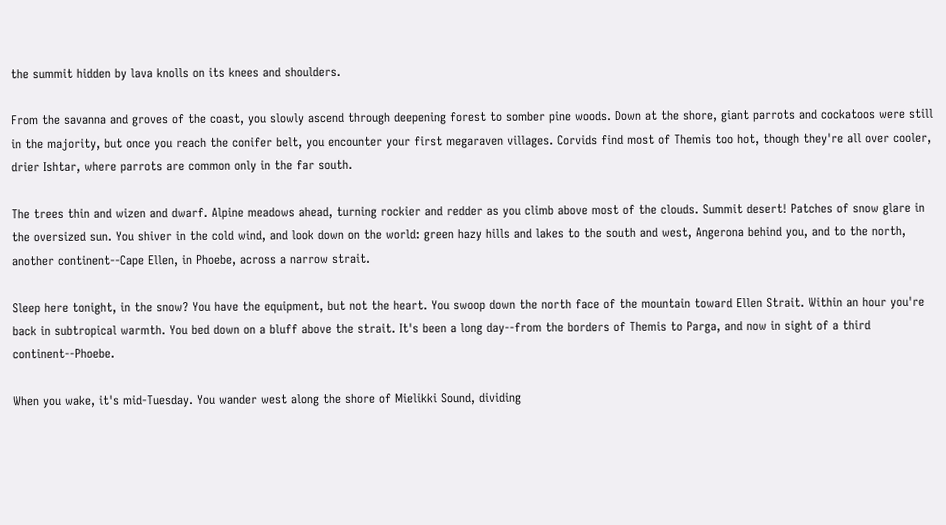the summit hidden by lava knolls on its knees and shoulders.

From the savanna and groves of the coast, you slowly ascend through deepening forest to somber pine woods. Down at the shore, giant parrots and cockatoos were still in the majority, but once you reach the conifer belt, you encounter your first megaraven villages. Corvids find most of Themis too hot, though they're all over cooler, drier Ishtar, where parrots are common only in the far south.

The trees thin and wizen and dwarf. Alpine meadows ahead, turning rockier and redder as you climb above most of the clouds. Summit desert! Patches of snow glare in the oversized sun. You shiver in the cold wind, and look down on the world: green hazy hills and lakes to the south and west, Angerona behind you, and to the north, another continent--Cape Ellen, in Phoebe, across a narrow strait.

Sleep here tonight, in the snow? You have the equipment, but not the heart. You swoop down the north face of the mountain toward Ellen Strait. Within an hour you're back in subtropical warmth. You bed down on a bluff above the strait. It's been a long day--from the borders of Themis to Parga, and now in sight of a third continent--Phoebe.

When you wake, it's mid-Tuesday. You wander west along the shore of Mielikki Sound, dividing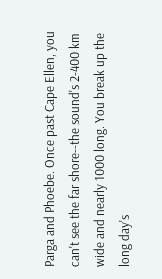Parga and Phoebe. Once past Cape Ellen, you can't see the far shore--the sound's 2-400 km wide and nearly 1000 long. You break up the long day's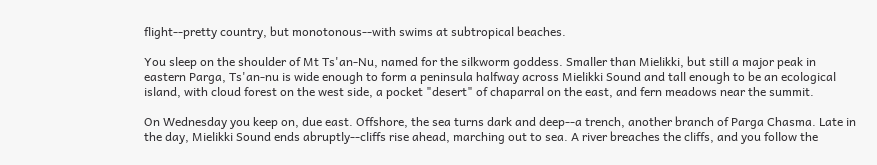flight--pretty country, but monotonous--with swims at subtropical beaches.

You sleep on the shoulder of Mt Ts'an-Nu, named for the silkworm goddess. Smaller than Mielikki, but still a major peak in eastern Parga, Ts'an-nu is wide enough to form a peninsula halfway across Mielikki Sound and tall enough to be an ecological island, with cloud forest on the west side, a pocket "desert" of chaparral on the east, and fern meadows near the summit.

On Wednesday you keep on, due east. Offshore, the sea turns dark and deep--a trench, another branch of Parga Chasma. Late in the day, Mielikki Sound ends abruptly--cliffs rise ahead, marching out to sea. A river breaches the cliffs, and you follow the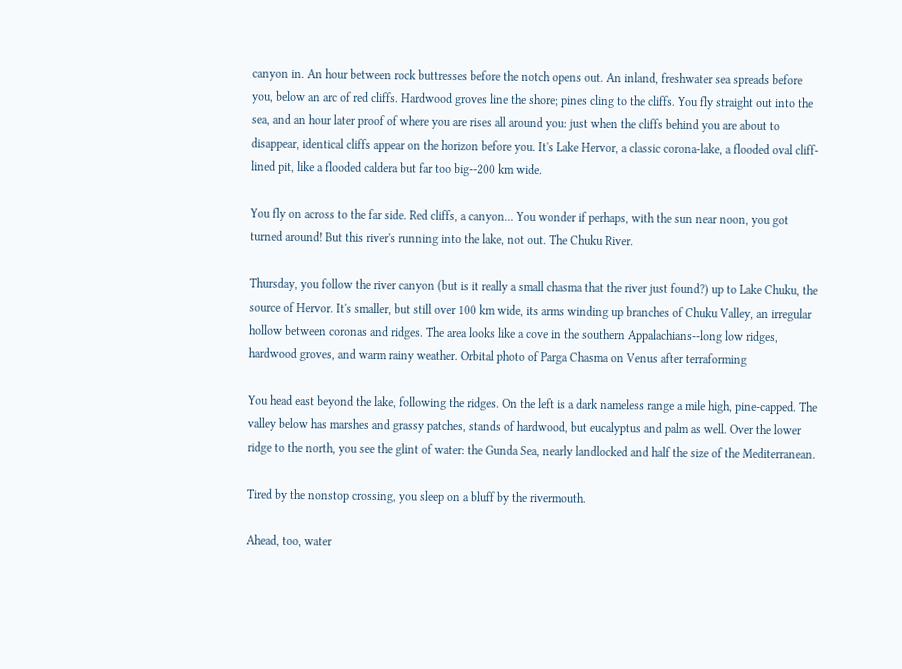canyon in. An hour between rock buttresses before the notch opens out. An inland, freshwater sea spreads before you, below an arc of red cliffs. Hardwood groves line the shore; pines cling to the cliffs. You fly straight out into the sea, and an hour later proof of where you are rises all around you: just when the cliffs behind you are about to disappear, identical cliffs appear on the horizon before you. It's Lake Hervor, a classic corona-lake, a flooded oval cliff-lined pit, like a flooded caldera but far too big--200 km wide.

You fly on across to the far side. Red cliffs, a canyon... You wonder if perhaps, with the sun near noon, you got turned around! But this river's running into the lake, not out. The Chuku River.

Thursday, you follow the river canyon (but is it really a small chasma that the river just found?) up to Lake Chuku, the source of Hervor. It's smaller, but still over 100 km wide, its arms winding up branches of Chuku Valley, an irregular hollow between coronas and ridges. The area looks like a cove in the southern Appalachians--long low ridges, hardwood groves, and warm rainy weather. Orbital photo of Parga Chasma on Venus after terraforming

You head east beyond the lake, following the ridges. On the left is a dark nameless range a mile high, pine-capped. The valley below has marshes and grassy patches, stands of hardwood, but eucalyptus and palm as well. Over the lower ridge to the north, you see the glint of water: the Gunda Sea, nearly landlocked and half the size of the Mediterranean.

Tired by the nonstop crossing, you sleep on a bluff by the rivermouth.

Ahead, too, water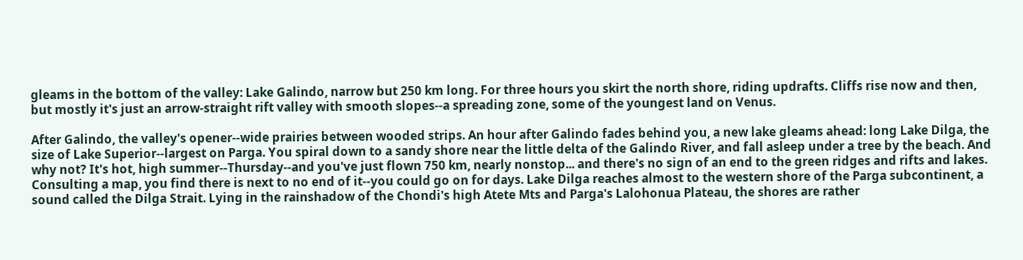gleams in the bottom of the valley: Lake Galindo, narrow but 250 km long. For three hours you skirt the north shore, riding updrafts. Cliffs rise now and then, but mostly it's just an arrow-straight rift valley with smooth slopes--a spreading zone, some of the youngest land on Venus.

After Galindo, the valley's opener--wide prairies between wooded strips. An hour after Galindo fades behind you, a new lake gleams ahead: long Lake Dilga, the size of Lake Superior--largest on Parga. You spiral down to a sandy shore near the little delta of the Galindo River, and fall asleep under a tree by the beach. And why not? It's hot, high summer--Thursday--and you've just flown 750 km, nearly nonstop... and there's no sign of an end to the green ridges and rifts and lakes. Consulting a map, you find there is next to no end of it--you could go on for days. Lake Dilga reaches almost to the western shore of the Parga subcontinent, a sound called the Dilga Strait. Lying in the rainshadow of the Chondi's high Atete Mts and Parga's Lalohonua Plateau, the shores are rather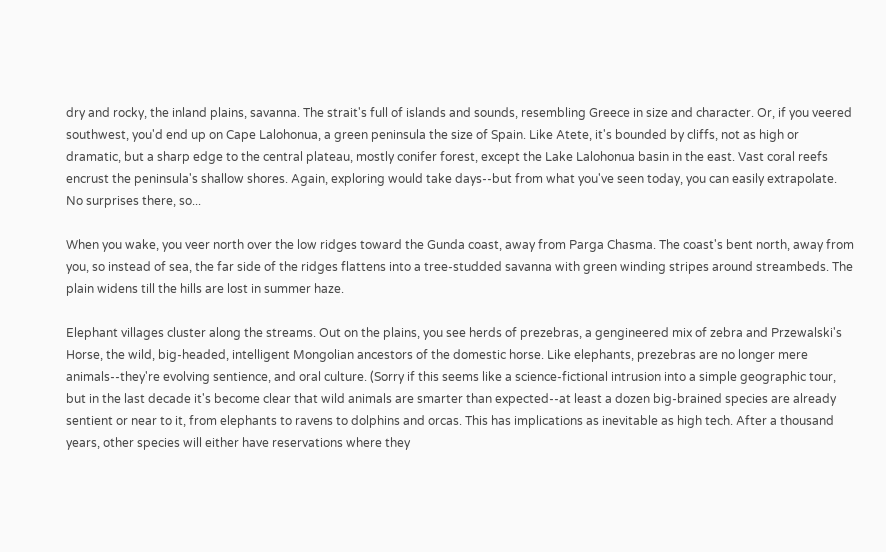dry and rocky, the inland plains, savanna. The strait's full of islands and sounds, resembling Greece in size and character. Or, if you veered southwest, you'd end up on Cape Lalohonua, a green peninsula the size of Spain. Like Atete, it's bounded by cliffs, not as high or dramatic, but a sharp edge to the central plateau, mostly conifer forest, except the Lake Lalohonua basin in the east. Vast coral reefs encrust the peninsula's shallow shores. Again, exploring would take days--but from what you've seen today, you can easily extrapolate. No surprises there, so...

When you wake, you veer north over the low ridges toward the Gunda coast, away from Parga Chasma. The coast's bent north, away from you, so instead of sea, the far side of the ridges flattens into a tree-studded savanna with green winding stripes around streambeds. The plain widens till the hills are lost in summer haze.

Elephant villages cluster along the streams. Out on the plains, you see herds of prezebras, a gengineered mix of zebra and Przewalski's Horse, the wild, big-headed, intelligent Mongolian ancestors of the domestic horse. Like elephants, prezebras are no longer mere animals--they're evolving sentience, and oral culture. (Sorry if this seems like a science-fictional intrusion into a simple geographic tour, but in the last decade it's become clear that wild animals are smarter than expected--at least a dozen big-brained species are already sentient or near to it, from elephants to ravens to dolphins and orcas. This has implications as inevitable as high tech. After a thousand years, other species will either have reservations where they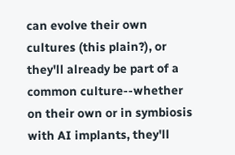can evolve their own cultures (this plain?), or they'll already be part of a common culture--whether on their own or in symbiosis with AI implants, they'll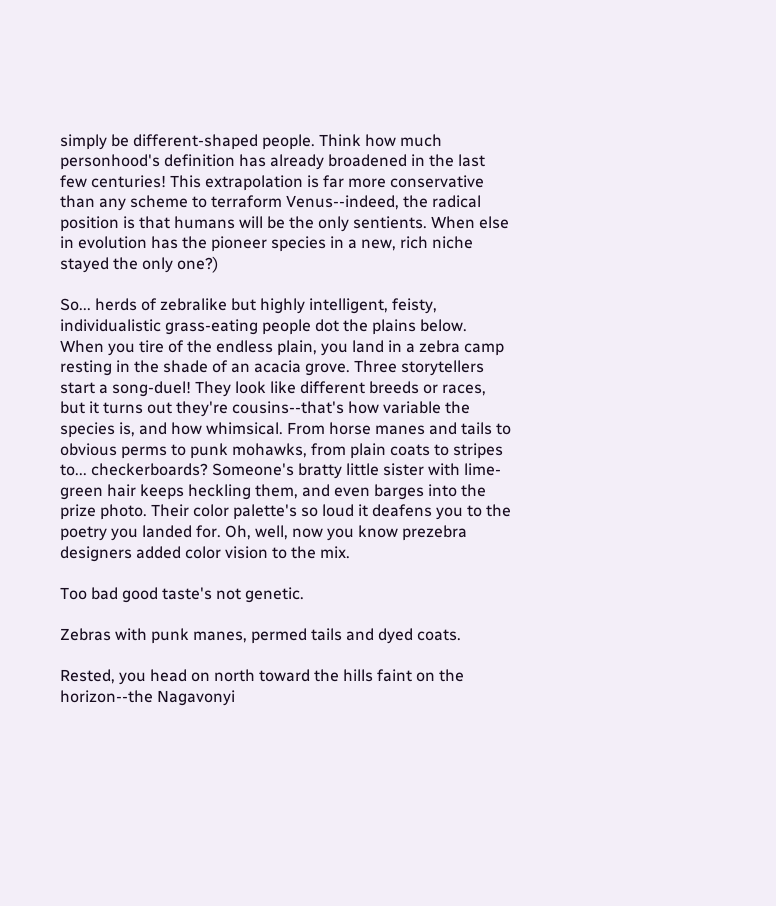simply be different-shaped people. Think how much personhood's definition has already broadened in the last few centuries! This extrapolation is far more conservative than any scheme to terraform Venus--indeed, the radical position is that humans will be the only sentients. When else in evolution has the pioneer species in a new, rich niche stayed the only one?)

So... herds of zebralike but highly intelligent, feisty, individualistic grass-eating people dot the plains below. When you tire of the endless plain, you land in a zebra camp resting in the shade of an acacia grove. Three storytellers start a song-duel! They look like different breeds or races, but it turns out they're cousins--that's how variable the species is, and how whimsical. From horse manes and tails to obvious perms to punk mohawks, from plain coats to stripes to... checkerboards? Someone's bratty little sister with lime-green hair keeps heckling them, and even barges into the prize photo. Their color palette's so loud it deafens you to the poetry you landed for. Oh, well, now you know prezebra designers added color vision to the mix.

Too bad good taste's not genetic.

Zebras with punk manes, permed tails and dyed coats.

Rested, you head on north toward the hills faint on the horizon--the Nagavonyi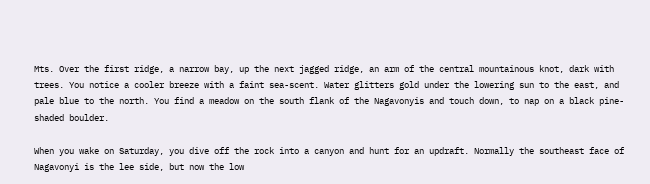Mts. Over the first ridge, a narrow bay, up the next jagged ridge, an arm of the central mountainous knot, dark with trees. You notice a cooler breeze with a faint sea-scent. Water glitters gold under the lowering sun to the east, and pale blue to the north. You find a meadow on the south flank of the Nagavonyis and touch down, to nap on a black pine-shaded boulder.

When you wake on Saturday, you dive off the rock into a canyon and hunt for an updraft. Normally the southeast face of Nagavonyi is the lee side, but now the low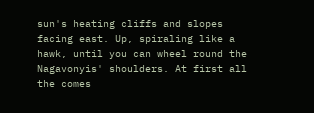sun's heating cliffs and slopes facing east. Up, spiraling like a hawk, until you can wheel round the Nagavonyis' shoulders. At first all the comes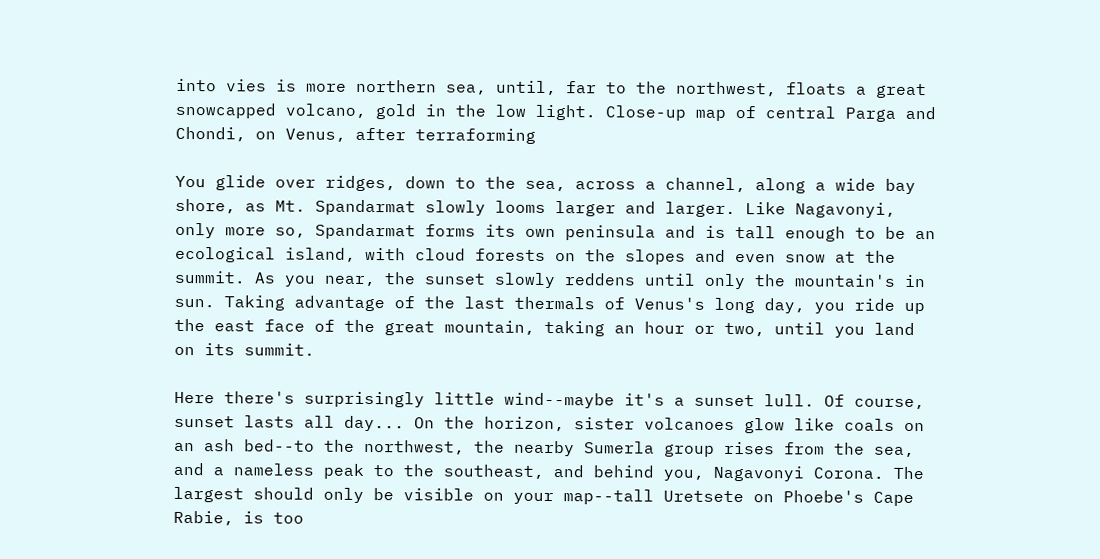into vies is more northern sea, until, far to the northwest, floats a great snowcapped volcano, gold in the low light. Close-up map of central Parga and Chondi, on Venus, after terraforming

You glide over ridges, down to the sea, across a channel, along a wide bay shore, as Mt. Spandarmat slowly looms larger and larger. Like Nagavonyi, only more so, Spandarmat forms its own peninsula and is tall enough to be an ecological island, with cloud forests on the slopes and even snow at the summit. As you near, the sunset slowly reddens until only the mountain's in sun. Taking advantage of the last thermals of Venus's long day, you ride up the east face of the great mountain, taking an hour or two, until you land on its summit.

Here there's surprisingly little wind--maybe it's a sunset lull. Of course, sunset lasts all day... On the horizon, sister volcanoes glow like coals on an ash bed--to the northwest, the nearby Sumerla group rises from the sea, and a nameless peak to the southeast, and behind you, Nagavonyi Corona. The largest should only be visible on your map--tall Uretsete on Phoebe's Cape Rabie, is too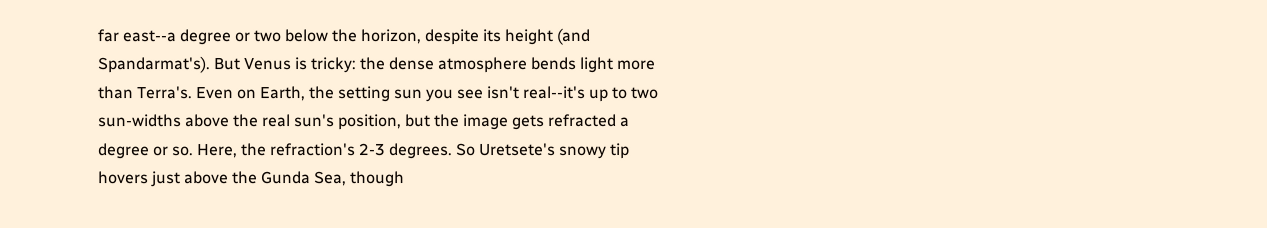far east--a degree or two below the horizon, despite its height (and Spandarmat's). But Venus is tricky: the dense atmosphere bends light more than Terra's. Even on Earth, the setting sun you see isn't real--it's up to two sun-widths above the real sun's position, but the image gets refracted a degree or so. Here, the refraction's 2-3 degrees. So Uretsete's snowy tip hovers just above the Gunda Sea, though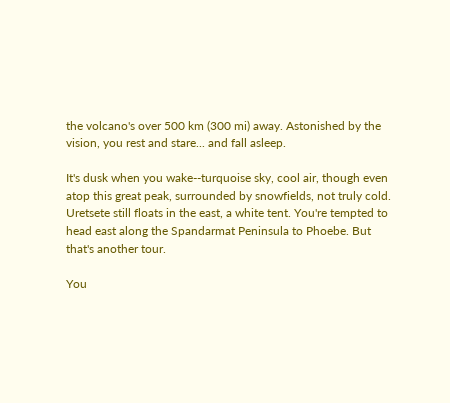the volcano's over 500 km (300 mi) away. Astonished by the vision, you rest and stare... and fall asleep.

It's dusk when you wake--turquoise sky, cool air, though even atop this great peak, surrounded by snowfields, not truly cold. Uretsete still floats in the east, a white tent. You're tempted to head east along the Spandarmat Peninsula to Phoebe. But that's another tour.

You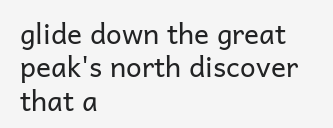glide down the great peak's north discover that a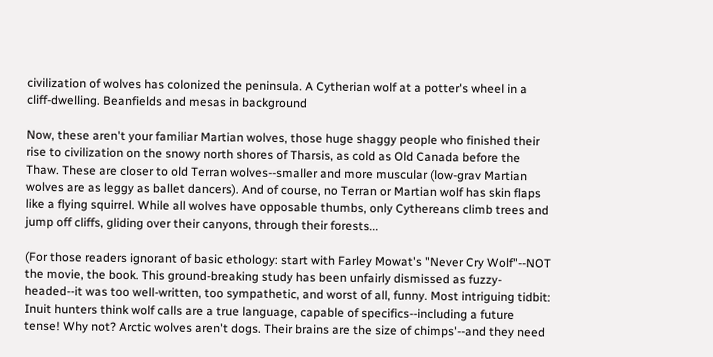civilization of wolves has colonized the peninsula. A Cytherian wolf at a potter's wheel in a cliff-dwelling. Beanfields and mesas in background

Now, these aren't your familiar Martian wolves, those huge shaggy people who finished their rise to civilization on the snowy north shores of Tharsis, as cold as Old Canada before the Thaw. These are closer to old Terran wolves--smaller and more muscular (low-grav Martian wolves are as leggy as ballet dancers). And of course, no Terran or Martian wolf has skin flaps like a flying squirrel. While all wolves have opposable thumbs, only Cythereans climb trees and jump off cliffs, gliding over their canyons, through their forests...

(For those readers ignorant of basic ethology: start with Farley Mowat's "Never Cry Wolf"--NOT the movie, the book. This ground-breaking study has been unfairly dismissed as fuzzy-headed--it was too well-written, too sympathetic, and worst of all, funny. Most intriguing tidbit: Inuit hunters think wolf calls are a true language, capable of specifics--including a future tense! Why not? Arctic wolves aren't dogs. Their brains are the size of chimps'--and they need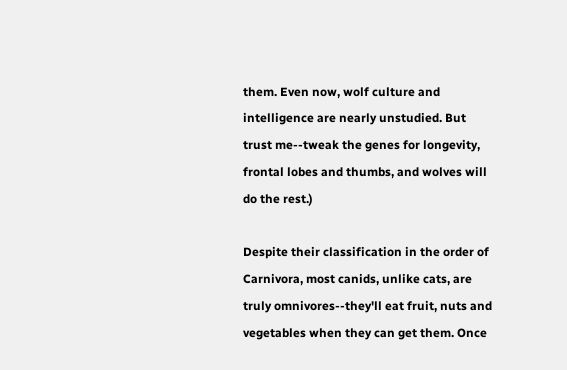them. Even now, wolf culture and intelligence are nearly unstudied. But trust me--tweak the genes for longevity, frontal lobes and thumbs, and wolves will do the rest.)

Despite their classification in the order of Carnivora, most canids, unlike cats, are truly omnivores--they'll eat fruit, nuts and vegetables when they can get them. Once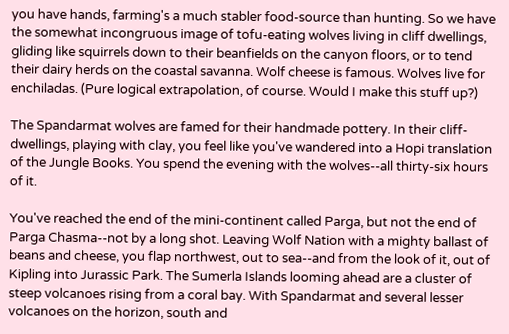you have hands, farming's a much stabler food-source than hunting. So we have the somewhat incongruous image of tofu-eating wolves living in cliff dwellings, gliding like squirrels down to their beanfields on the canyon floors, or to tend their dairy herds on the coastal savanna. Wolf cheese is famous. Wolves live for enchiladas. (Pure logical extrapolation, of course. Would I make this stuff up?)

The Spandarmat wolves are famed for their handmade pottery. In their cliff-dwellings, playing with clay, you feel like you've wandered into a Hopi translation of the Jungle Books. You spend the evening with the wolves--all thirty-six hours of it.

You've reached the end of the mini-continent called Parga, but not the end of Parga Chasma--not by a long shot. Leaving Wolf Nation with a mighty ballast of beans and cheese, you flap northwest, out to sea--and from the look of it, out of Kipling into Jurassic Park. The Sumerla Islands looming ahead are a cluster of steep volcanoes rising from a coral bay. With Spandarmat and several lesser volcanoes on the horizon, south and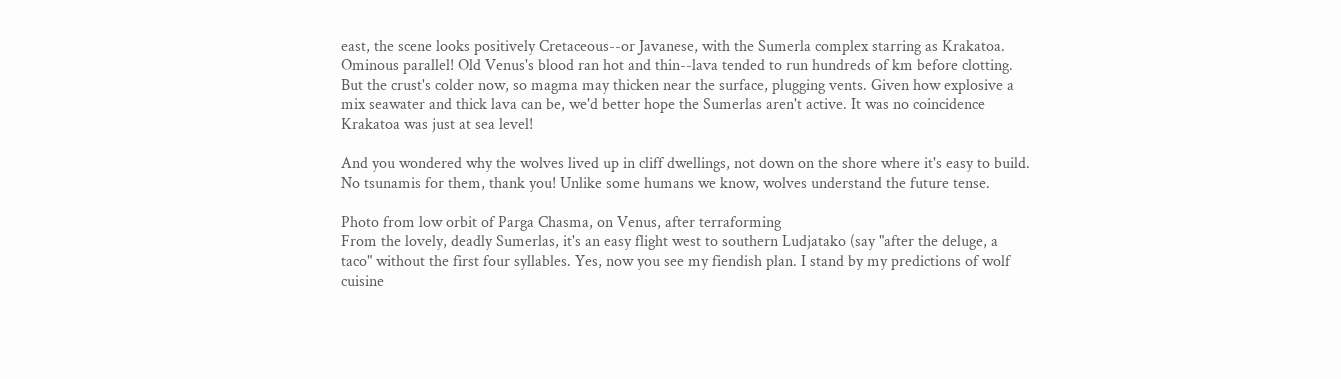east, the scene looks positively Cretaceous--or Javanese, with the Sumerla complex starring as Krakatoa. Ominous parallel! Old Venus's blood ran hot and thin--lava tended to run hundreds of km before clotting. But the crust's colder now, so magma may thicken near the surface, plugging vents. Given how explosive a mix seawater and thick lava can be, we'd better hope the Sumerlas aren't active. It was no coincidence Krakatoa was just at sea level!

And you wondered why the wolves lived up in cliff dwellings, not down on the shore where it's easy to build. No tsunamis for them, thank you! Unlike some humans we know, wolves understand the future tense.

Photo from low orbit of Parga Chasma, on Venus, after terraforming
From the lovely, deadly Sumerlas, it's an easy flight west to southern Ludjatako (say "after the deluge, a taco" without the first four syllables. Yes, now you see my fiendish plan. I stand by my predictions of wolf cuisine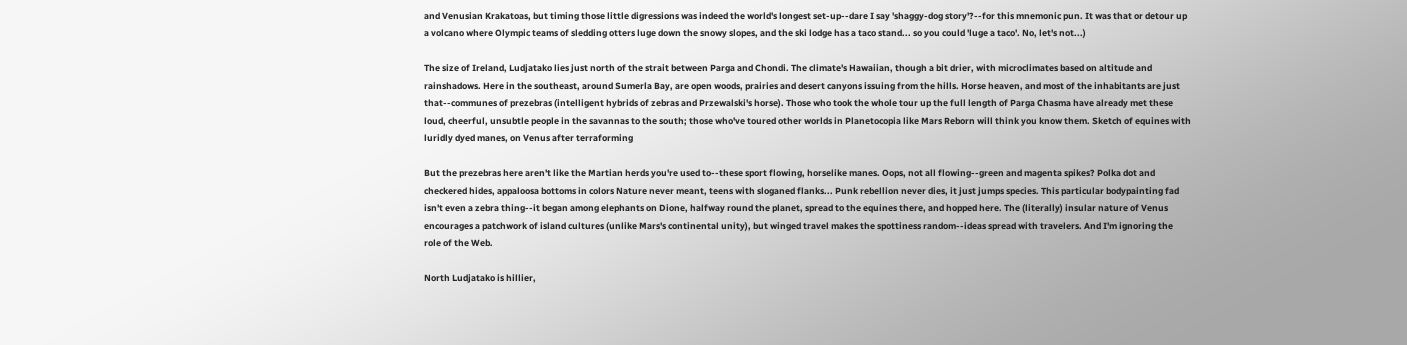and Venusian Krakatoas, but timing those little digressions was indeed the world's longest set-up--dare I say 'shaggy-dog story'?--for this mnemonic pun. It was that or detour up a volcano where Olympic teams of sledding otters luge down the snowy slopes, and the ski lodge has a taco stand... so you could 'luge a taco'. No, let's not...)

The size of Ireland, Ludjatako lies just north of the strait between Parga and Chondi. The climate's Hawaiian, though a bit drier, with microclimates based on altitude and rainshadows. Here in the southeast, around Sumerla Bay, are open woods, prairies and desert canyons issuing from the hills. Horse heaven, and most of the inhabitants are just that--communes of prezebras (intelligent hybrids of zebras and Przewalski's horse). Those who took the whole tour up the full length of Parga Chasma have already met these loud, cheerful, unsubtle people in the savannas to the south; those who've toured other worlds in Planetocopia like Mars Reborn will think you know them. Sketch of equines with luridly dyed manes, on Venus after terraforming

But the prezebras here aren't like the Martian herds you're used to--these sport flowing, horselike manes. Oops, not all flowing--green and magenta spikes? Polka dot and checkered hides, appaloosa bottoms in colors Nature never meant, teens with sloganed flanks... Punk rebellion never dies, it just jumps species. This particular bodypainting fad isn't even a zebra thing--it began among elephants on Dione, halfway round the planet, spread to the equines there, and hopped here. The (literally) insular nature of Venus encourages a patchwork of island cultures (unlike Mars's continental unity), but winged travel makes the spottiness random--ideas spread with travelers. And I'm ignoring the role of the Web.

North Ludjatako is hillier,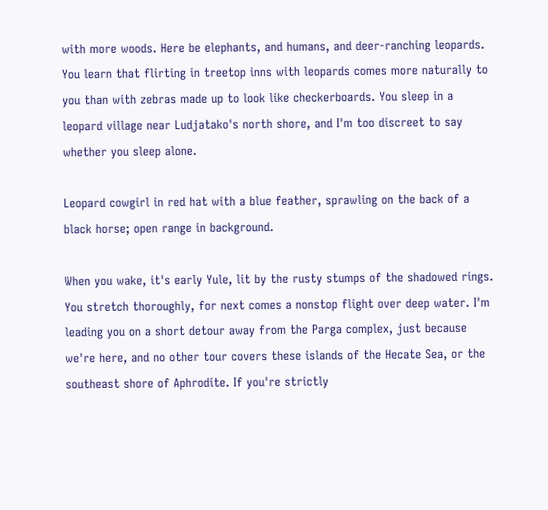with more woods. Here be elephants, and humans, and deer-ranching leopards. You learn that flirting in treetop inns with leopards comes more naturally to you than with zebras made up to look like checkerboards. You sleep in a leopard village near Ludjatako's north shore, and I'm too discreet to say whether you sleep alone.

Leopard cowgirl in red hat with a blue feather, sprawling on the back of a black horse; open range in background.

When you wake, it's early Yule, lit by the rusty stumps of the shadowed rings. You stretch thoroughly, for next comes a nonstop flight over deep water. I'm leading you on a short detour away from the Parga complex, just because we're here, and no other tour covers these islands of the Hecate Sea, or the southeast shore of Aphrodite. If you're strictly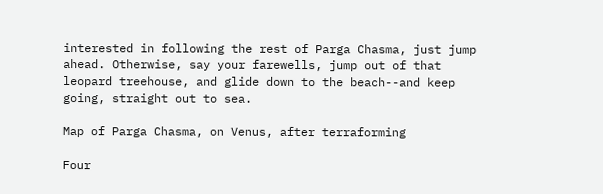interested in following the rest of Parga Chasma, just jump ahead. Otherwise, say your farewells, jump out of that leopard treehouse, and glide down to the beach--and keep going, straight out to sea.

Map of Parga Chasma, on Venus, after terraforming

Four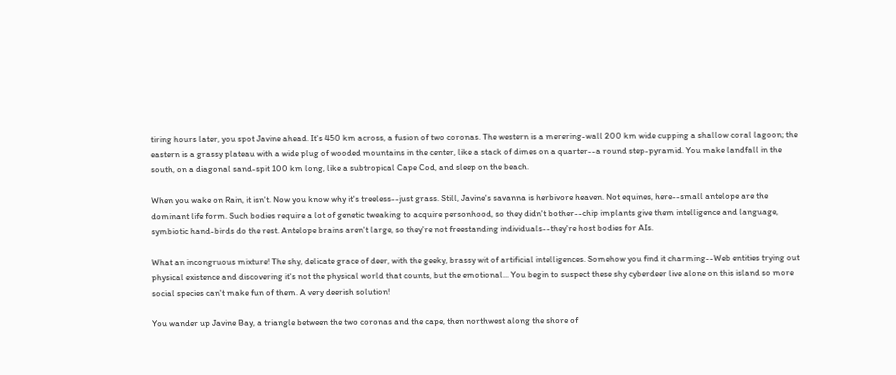tiring hours later, you spot Javine ahead. It's 450 km across, a fusion of two coronas. The western is a merering-wall 200 km wide cupping a shallow coral lagoon; the eastern is a grassy plateau with a wide plug of wooded mountains in the center, like a stack of dimes on a quarter--a round step-pyramid. You make landfall in the south, on a diagonal sand-spit 100 km long, like a subtropical Cape Cod, and sleep on the beach.

When you wake on Rain, it isn't. Now you know why it's treeless--just grass. Still, Javine's savanna is herbivore heaven. Not equines, here--small antelope are the dominant life form. Such bodies require a lot of genetic tweaking to acquire personhood, so they didn't bother--chip implants give them intelligence and language, symbiotic hand-birds do the rest. Antelope brains aren't large, so they're not freestanding individuals--they're host bodies for AIs.

What an incongruous mixture! The shy, delicate grace of deer, with the geeky, brassy wit of artificial intelligences. Somehow you find it charming--Web entities trying out physical existence and discovering it's not the physical world that counts, but the emotional... You begin to suspect these shy cyberdeer live alone on this island so more social species can't make fun of them. A very deerish solution!

You wander up Javine Bay, a triangle between the two coronas and the cape, then northwest along the shore of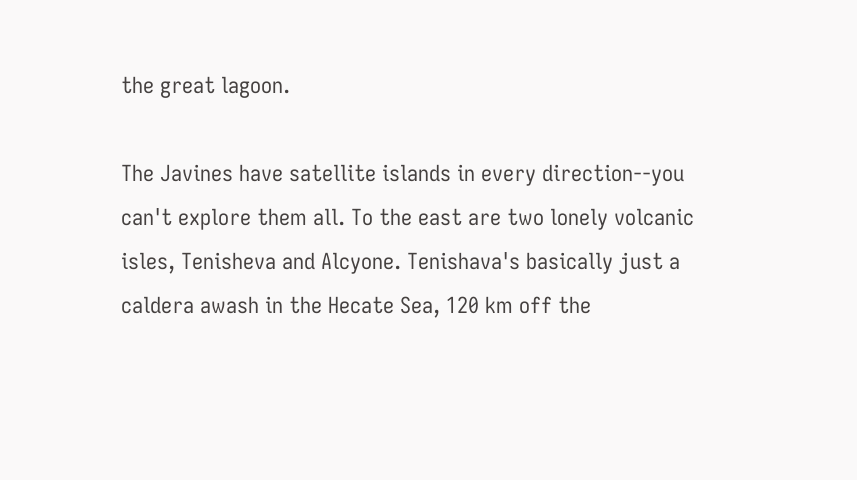the great lagoon.

The Javines have satellite islands in every direction--you can't explore them all. To the east are two lonely volcanic isles, Tenisheva and Alcyone. Tenishava's basically just a caldera awash in the Hecate Sea, 120 km off the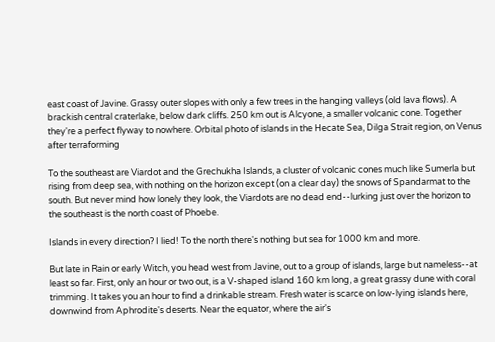east coast of Javine. Grassy outer slopes with only a few trees in the hanging valleys (old lava flows). A brackish central craterlake, below dark cliffs. 250 km out is Alcyone, a smaller volcanic cone. Together they're a perfect flyway to nowhere. Orbital photo of islands in the Hecate Sea, Dilga Strait region, on Venus after terraforming

To the southeast are Viardot and the Grechukha Islands, a cluster of volcanic cones much like Sumerla but rising from deep sea, with nothing on the horizon except (on a clear day) the snows of Spandarmat to the south. But never mind how lonely they look, the Viardots are no dead end--lurking just over the horizon to the southeast is the north coast of Phoebe.

Islands in every direction? I lied! To the north there's nothing but sea for 1000 km and more.

But late in Rain or early Witch, you head west from Javine, out to a group of islands, large but nameless--at least so far. First, only an hour or two out, is a V-shaped island 160 km long, a great grassy dune with coral trimming. It takes you an hour to find a drinkable stream. Fresh water is scarce on low-lying islands here, downwind from Aphrodite's deserts. Near the equator, where the air's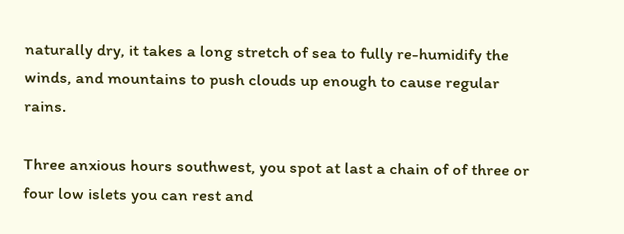naturally dry, it takes a long stretch of sea to fully re-humidify the winds, and mountains to push clouds up enough to cause regular rains.

Three anxious hours southwest, you spot at last a chain of of three or four low islets you can rest and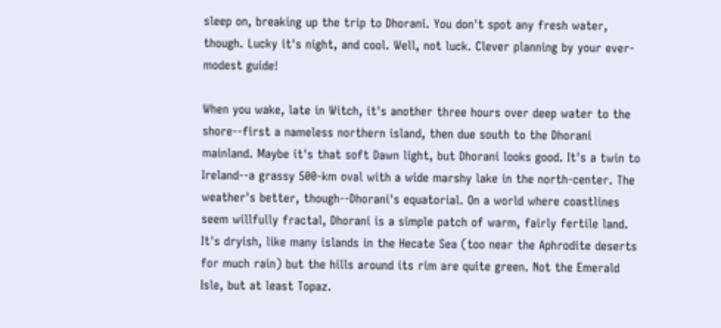sleep on, breaking up the trip to Dhorani. You don't spot any fresh water, though. Lucky it's night, and cool. Well, not luck. Clever planning by your ever-modest guide!

When you wake, late in Witch, it's another three hours over deep water to the shore--first a nameless northern island, then due south to the Dhorani mainland. Maybe it's that soft Dawn light, but Dhorani looks good. It's a twin to Ireland--a grassy 500-km oval with a wide marshy lake in the north-center. The weather's better, though--Dhorani's equatorial. On a world where coastlines seem willfully fractal, Dhorani is a simple patch of warm, fairly fertile land. It's dryish, like many islands in the Hecate Sea (too near the Aphrodite deserts for much rain) but the hills around its rim are quite green. Not the Emerald Isle, but at least Topaz.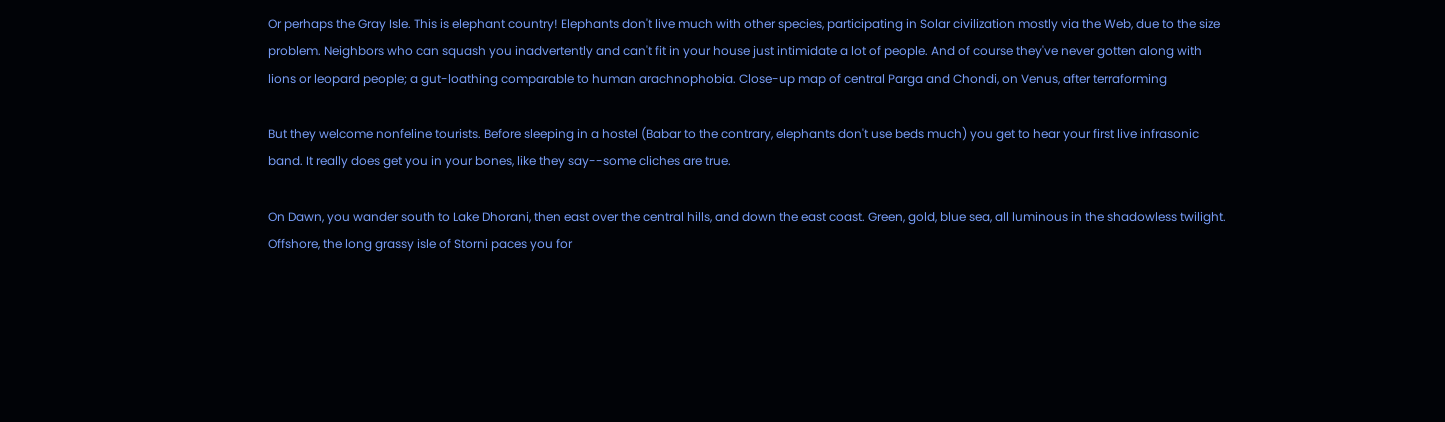Or perhaps the Gray Isle. This is elephant country! Elephants don't live much with other species, participating in Solar civilization mostly via the Web, due to the size problem. Neighbors who can squash you inadvertently and can't fit in your house just intimidate a lot of people. And of course they've never gotten along with lions or leopard people; a gut-loathing comparable to human arachnophobia. Close-up map of central Parga and Chondi, on Venus, after terraforming

But they welcome nonfeline tourists. Before sleeping in a hostel (Babar to the contrary, elephants don't use beds much) you get to hear your first live infrasonic band. It really does get you in your bones, like they say--some cliches are true.

On Dawn, you wander south to Lake Dhorani, then east over the central hills, and down the east coast. Green, gold, blue sea, all luminous in the shadowless twilight. Offshore, the long grassy isle of Storni paces you for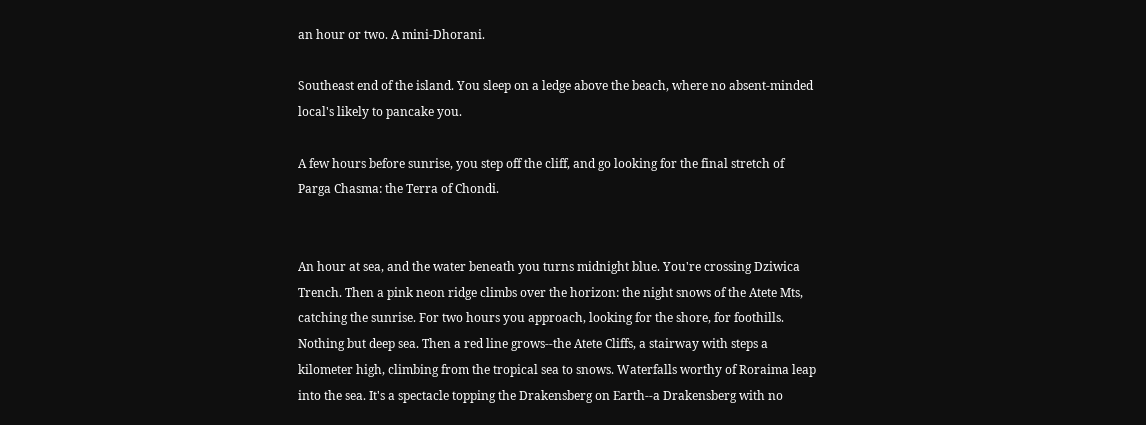an hour or two. A mini-Dhorani.

Southeast end of the island. You sleep on a ledge above the beach, where no absent-minded local's likely to pancake you.

A few hours before sunrise, you step off the cliff, and go looking for the final stretch of Parga Chasma: the Terra of Chondi.


An hour at sea, and the water beneath you turns midnight blue. You're crossing Dziwica Trench. Then a pink neon ridge climbs over the horizon: the night snows of the Atete Mts, catching the sunrise. For two hours you approach, looking for the shore, for foothills. Nothing but deep sea. Then a red line grows--the Atete Cliffs, a stairway with steps a kilometer high, climbing from the tropical sea to snows. Waterfalls worthy of Roraima leap into the sea. It's a spectacle topping the Drakensberg on Earth--a Drakensberg with no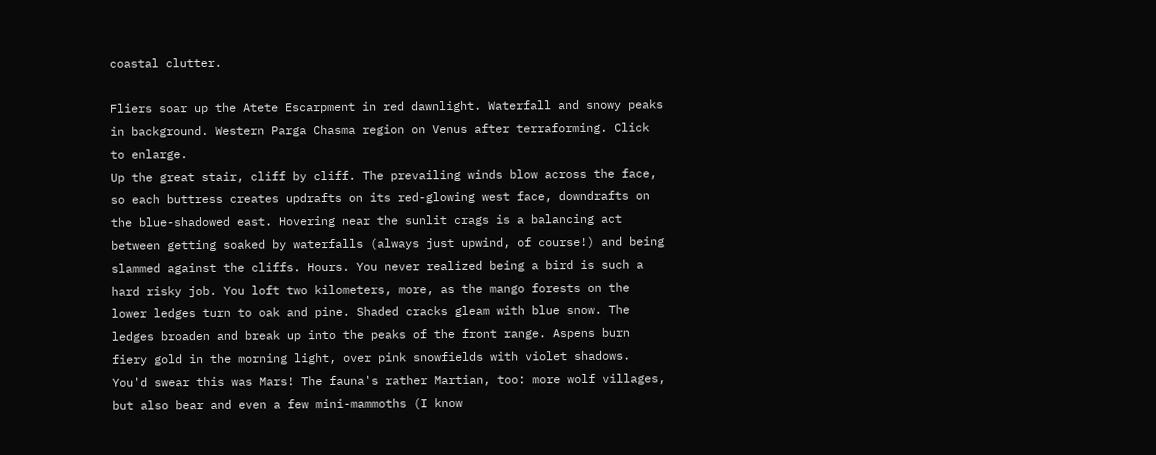coastal clutter.

Fliers soar up the Atete Escarpment in red dawnlight. Waterfall and snowy peaks in background. Western Parga Chasma region on Venus after terraforming. Click to enlarge.
Up the great stair, cliff by cliff. The prevailing winds blow across the face, so each buttress creates updrafts on its red-glowing west face, downdrafts on the blue-shadowed east. Hovering near the sunlit crags is a balancing act between getting soaked by waterfalls (always just upwind, of course!) and being slammed against the cliffs. Hours. You never realized being a bird is such a hard risky job. You loft two kilometers, more, as the mango forests on the lower ledges turn to oak and pine. Shaded cracks gleam with blue snow. The ledges broaden and break up into the peaks of the front range. Aspens burn fiery gold in the morning light, over pink snowfields with violet shadows. You'd swear this was Mars! The fauna's rather Martian, too: more wolf villages, but also bear and even a few mini-mammoths (I know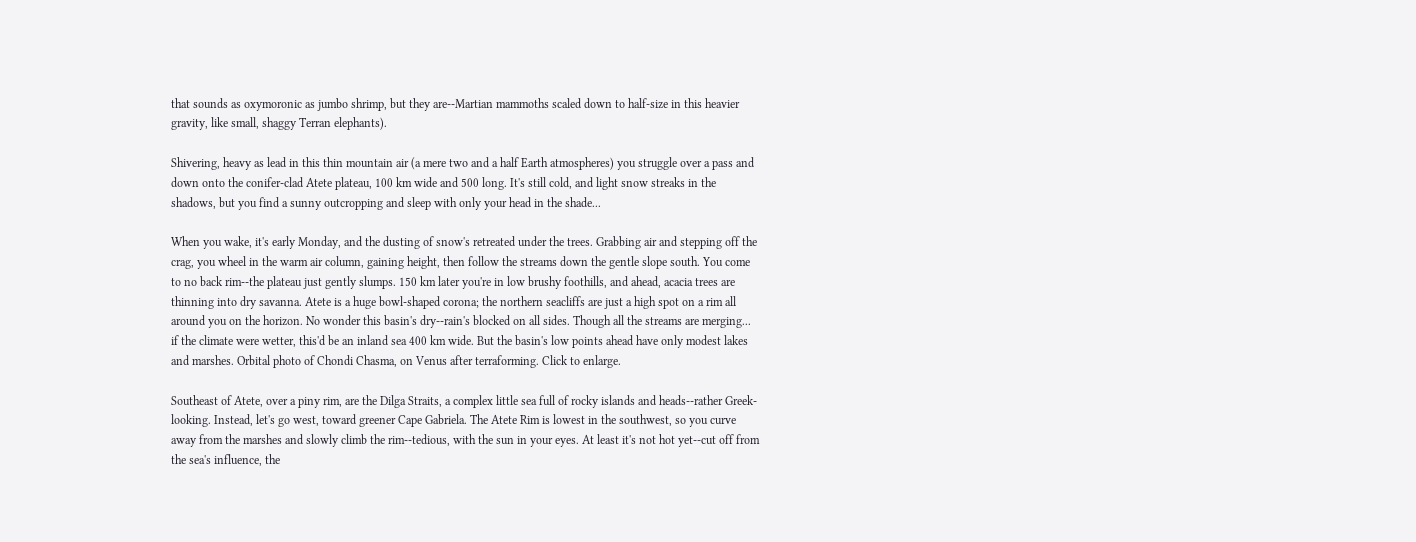that sounds as oxymoronic as jumbo shrimp, but they are--Martian mammoths scaled down to half-size in this heavier gravity, like small, shaggy Terran elephants).

Shivering, heavy as lead in this thin mountain air (a mere two and a half Earth atmospheres) you struggle over a pass and down onto the conifer-clad Atete plateau, 100 km wide and 500 long. It's still cold, and light snow streaks in the shadows, but you find a sunny outcropping and sleep with only your head in the shade...

When you wake, it's early Monday, and the dusting of snow's retreated under the trees. Grabbing air and stepping off the crag, you wheel in the warm air column, gaining height, then follow the streams down the gentle slope south. You come to no back rim--the plateau just gently slumps. 150 km later you're in low brushy foothills, and ahead, acacia trees are thinning into dry savanna. Atete is a huge bowl-shaped corona; the northern seacliffs are just a high spot on a rim all around you on the horizon. No wonder this basin's dry--rain's blocked on all sides. Though all the streams are merging... if the climate were wetter, this'd be an inland sea 400 km wide. But the basin's low points ahead have only modest lakes and marshes. Orbital photo of Chondi Chasma, on Venus after terraforming. Click to enlarge.

Southeast of Atete, over a piny rim, are the Dilga Straits, a complex little sea full of rocky islands and heads--rather Greek-looking. Instead, let's go west, toward greener Cape Gabriela. The Atete Rim is lowest in the southwest, so you curve away from the marshes and slowly climb the rim--tedious, with the sun in your eyes. At least it's not hot yet--cut off from the sea's influence, the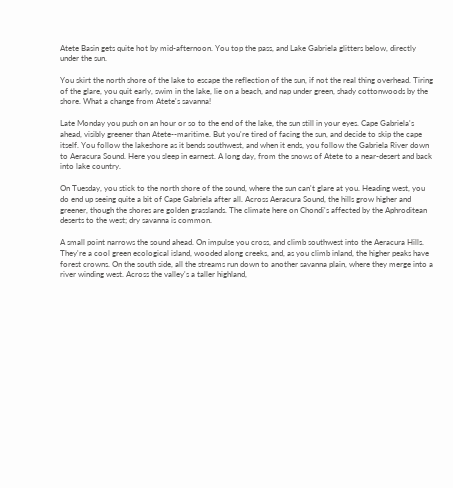Atete Basin gets quite hot by mid-afternoon. You top the pass, and Lake Gabriela glitters below, directly under the sun.

You skirt the north shore of the lake to escape the reflection of the sun, if not the real thing overhead. Tiring of the glare, you quit early, swim in the lake, lie on a beach, and nap under green, shady cottonwoods by the shore. What a change from Atete's savanna!

Late Monday you push on an hour or so to the end of the lake, the sun still in your eyes. Cape Gabriela's ahead, visibly greener than Atete--maritime. But you're tired of facing the sun, and decide to skip the cape itself. You follow the lakeshore as it bends southwest, and when it ends, you follow the Gabriela River down to Aeracura Sound. Here you sleep in earnest. A long day, from the snows of Atete to a near-desert and back into lake country.

On Tuesday, you stick to the north shore of the sound, where the sun can't glare at you. Heading west, you do end up seeing quite a bit of Cape Gabriela after all. Across Aeracura Sound, the hills grow higher and greener, though the shores are golden grasslands. The climate here on Chondi's affected by the Aphroditean deserts to the west; dry savanna is common.

A small point narrows the sound ahead. On impulse you cross, and climb southwest into the Aeracura Hills. They're a cool green ecological island, wooded along creeks, and, as you climb inland, the higher peaks have forest crowns. On the south side, all the streams run down to another savanna plain, where they merge into a river winding west. Across the valley's a taller highland,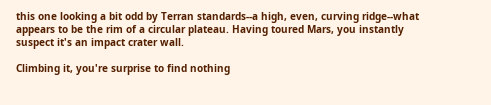this one looking a bit odd by Terran standards--a high, even, curving ridge--what appears to be the rim of a circular plateau. Having toured Mars, you instantly suspect it's an impact crater wall.

Climbing it, you're surprise to find nothing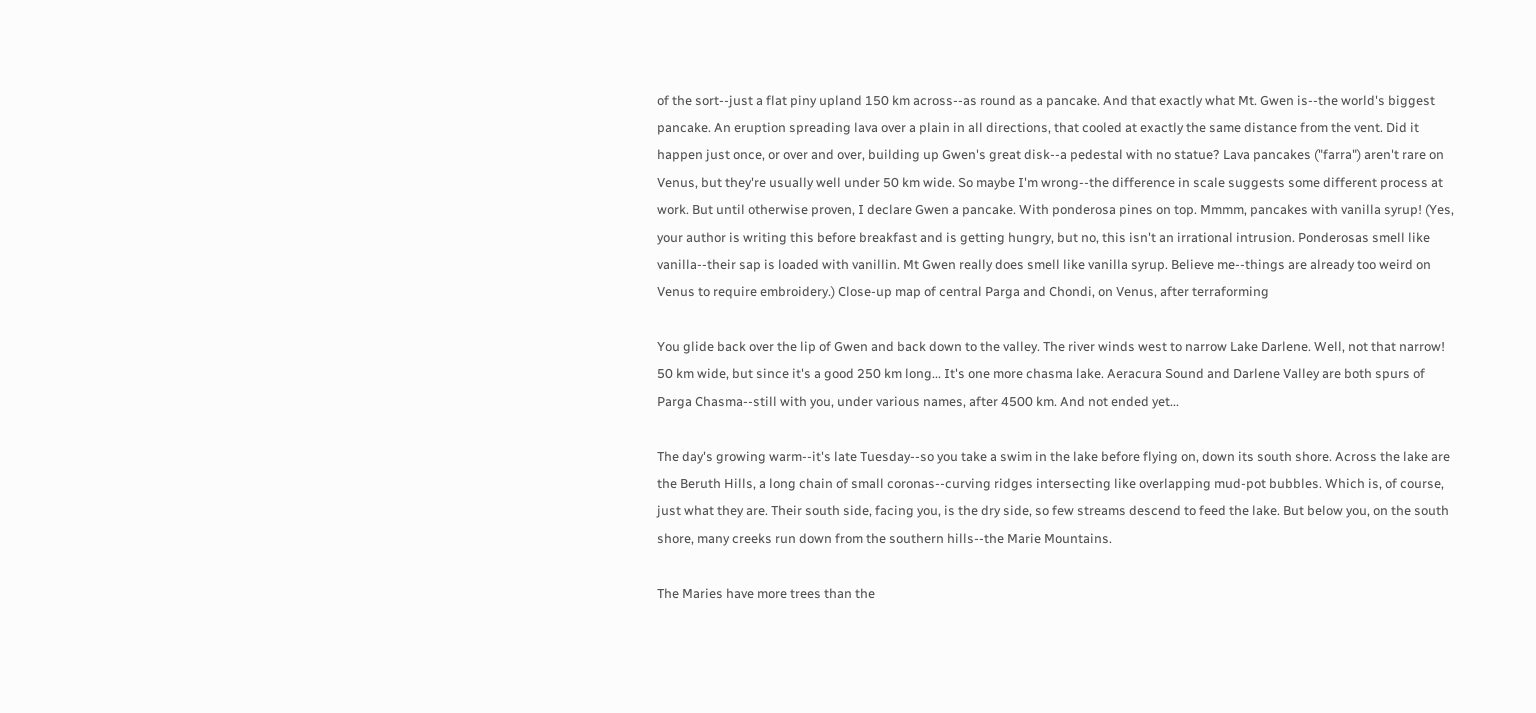of the sort--just a flat piny upland 150 km across--as round as a pancake. And that exactly what Mt. Gwen is--the world's biggest pancake. An eruption spreading lava over a plain in all directions, that cooled at exactly the same distance from the vent. Did it happen just once, or over and over, building up Gwen's great disk--a pedestal with no statue? Lava pancakes ("farra") aren't rare on Venus, but they're usually well under 50 km wide. So maybe I'm wrong--the difference in scale suggests some different process at work. But until otherwise proven, I declare Gwen a pancake. With ponderosa pines on top. Mmmm, pancakes with vanilla syrup! (Yes, your author is writing this before breakfast and is getting hungry, but no, this isn't an irrational intrusion. Ponderosas smell like vanilla--their sap is loaded with vanillin. Mt Gwen really does smell like vanilla syrup. Believe me--things are already too weird on Venus to require embroidery.) Close-up map of central Parga and Chondi, on Venus, after terraforming

You glide back over the lip of Gwen and back down to the valley. The river winds west to narrow Lake Darlene. Well, not that narrow! 50 km wide, but since it's a good 250 km long... It's one more chasma lake. Aeracura Sound and Darlene Valley are both spurs of Parga Chasma--still with you, under various names, after 4500 km. And not ended yet...

The day's growing warm--it's late Tuesday--so you take a swim in the lake before flying on, down its south shore. Across the lake are the Beruth Hills, a long chain of small coronas--curving ridges intersecting like overlapping mud-pot bubbles. Which is, of course, just what they are. Their south side, facing you, is the dry side, so few streams descend to feed the lake. But below you, on the south shore, many creeks run down from the southern hills--the Marie Mountains.

The Maries have more trees than the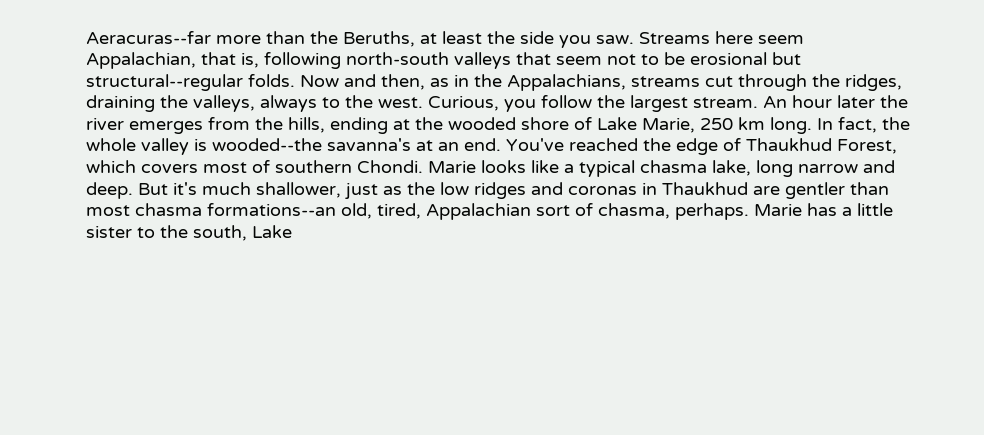Aeracuras--far more than the Beruths, at least the side you saw. Streams here seem Appalachian, that is, following north-south valleys that seem not to be erosional but structural--regular folds. Now and then, as in the Appalachians, streams cut through the ridges, draining the valleys, always to the west. Curious, you follow the largest stream. An hour later the river emerges from the hills, ending at the wooded shore of Lake Marie, 250 km long. In fact, the whole valley is wooded--the savanna's at an end. You've reached the edge of Thaukhud Forest, which covers most of southern Chondi. Marie looks like a typical chasma lake, long narrow and deep. But it's much shallower, just as the low ridges and coronas in Thaukhud are gentler than most chasma formations--an old, tired, Appalachian sort of chasma, perhaps. Marie has a little sister to the south, Lake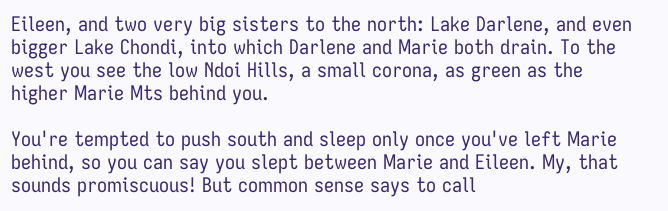Eileen, and two very big sisters to the north: Lake Darlene, and even bigger Lake Chondi, into which Darlene and Marie both drain. To the west you see the low Ndoi Hills, a small corona, as green as the higher Marie Mts behind you.

You're tempted to push south and sleep only once you've left Marie behind, so you can say you slept between Marie and Eileen. My, that sounds promiscuous! But common sense says to call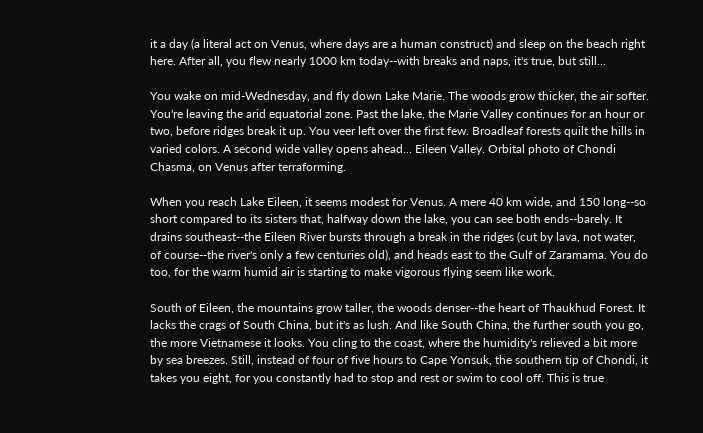it a day (a literal act on Venus, where days are a human construct) and sleep on the beach right here. After all, you flew nearly 1000 km today--with breaks and naps, it's true, but still...

You wake on mid-Wednesday, and fly down Lake Marie. The woods grow thicker, the air softer. You're leaving the arid equatorial zone. Past the lake, the Marie Valley continues for an hour or two, before ridges break it up. You veer left over the first few. Broadleaf forests quilt the hills in varied colors. A second wide valley opens ahead... Eileen Valley. Orbital photo of Chondi Chasma, on Venus after terraforming.

When you reach Lake Eileen, it seems modest for Venus. A mere 40 km wide, and 150 long--so short compared to its sisters that, halfway down the lake, you can see both ends--barely. It drains southeast--the Eileen River bursts through a break in the ridges (cut by lava, not water, of course--the river's only a few centuries old), and heads east to the Gulf of Zaramama. You do too, for the warm humid air is starting to make vigorous flying seem like work.

South of Eileen, the mountains grow taller, the woods denser--the heart of Thaukhud Forest. It lacks the crags of South China, but it's as lush. And like South China, the further south you go, the more Vietnamese it looks. You cling to the coast, where the humidity's relieved a bit more by sea breezes. Still, instead of four of five hours to Cape Yonsuk, the southern tip of Chondi, it takes you eight, for you constantly had to stop and rest or swim to cool off. This is true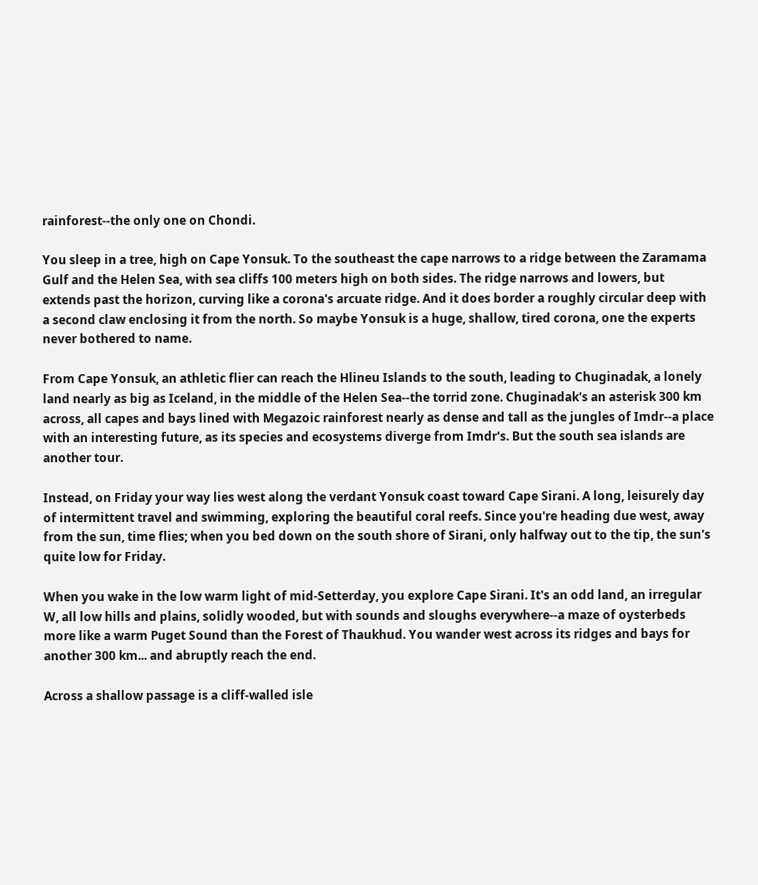rainforest--the only one on Chondi.

You sleep in a tree, high on Cape Yonsuk. To the southeast the cape narrows to a ridge between the Zaramama Gulf and the Helen Sea, with sea cliffs 100 meters high on both sides. The ridge narrows and lowers, but extends past the horizon, curving like a corona's arcuate ridge. And it does border a roughly circular deep with a second claw enclosing it from the north. So maybe Yonsuk is a huge, shallow, tired corona, one the experts never bothered to name.

From Cape Yonsuk, an athletic flier can reach the Hlineu Islands to the south, leading to Chuginadak, a lonely land nearly as big as Iceland, in the middle of the Helen Sea--the torrid zone. Chuginadak's an asterisk 300 km across, all capes and bays lined with Megazoic rainforest nearly as dense and tall as the jungles of Imdr--a place with an interesting future, as its species and ecosystems diverge from Imdr's. But the south sea islands are another tour.

Instead, on Friday your way lies west along the verdant Yonsuk coast toward Cape Sirani. A long, leisurely day of intermittent travel and swimming, exploring the beautiful coral reefs. Since you're heading due west, away from the sun, time flies; when you bed down on the south shore of Sirani, only halfway out to the tip, the sun's quite low for Friday.

When you wake in the low warm light of mid-Setterday, you explore Cape Sirani. It's an odd land, an irregular W, all low hills and plains, solidly wooded, but with sounds and sloughs everywhere--a maze of oysterbeds more like a warm Puget Sound than the Forest of Thaukhud. You wander west across its ridges and bays for another 300 km... and abruptly reach the end.

Across a shallow passage is a cliff-walled isle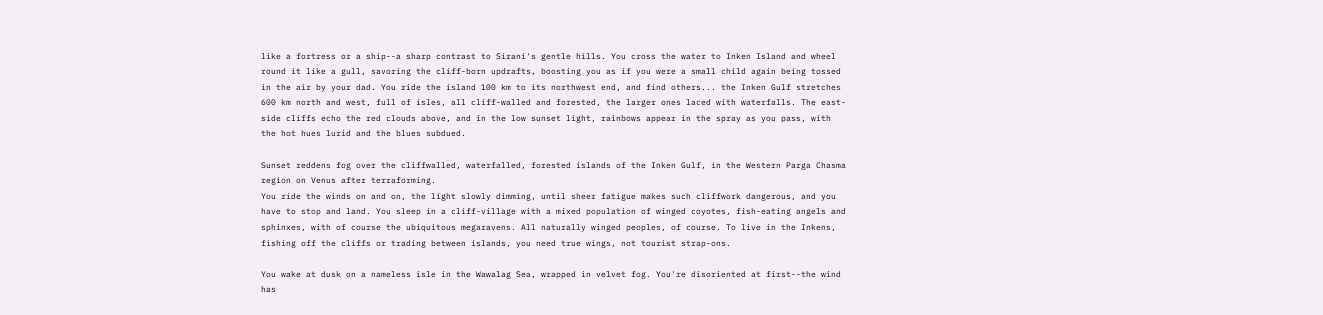like a fortress or a ship--a sharp contrast to Sirani's gentle hills. You cross the water to Inken Island and wheel round it like a gull, savoring the cliff-born updrafts, boosting you as if you were a small child again being tossed in the air by your dad. You ride the island 100 km to its northwest end, and find others... the Inken Gulf stretches 600 km north and west, full of isles, all cliff-walled and forested, the larger ones laced with waterfalls. The east-side cliffs echo the red clouds above, and in the low sunset light, rainbows appear in the spray as you pass, with the hot hues lurid and the blues subdued.

Sunset reddens fog over the cliffwalled, waterfalled, forested islands of the Inken Gulf, in the Western Parga Chasma region on Venus after terraforming.
You ride the winds on and on, the light slowly dimming, until sheer fatigue makes such cliffwork dangerous, and you have to stop and land. You sleep in a cliff-village with a mixed population of winged coyotes, fish-eating angels and sphinxes, with of course the ubiquitous megaravens. All naturally winged peoples, of course. To live in the Inkens, fishing off the cliffs or trading between islands, you need true wings, not tourist strap-ons.

You wake at dusk on a nameless isle in the Wawalag Sea, wrapped in velvet fog. You're disoriented at first--the wind has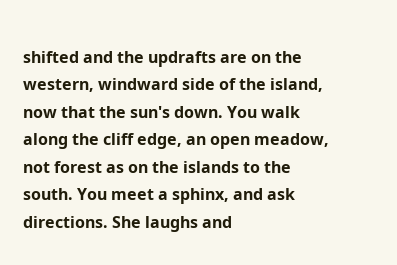shifted and the updrafts are on the western, windward side of the island, now that the sun's down. You walk along the cliff edge, an open meadow, not forest as on the islands to the south. You meet a sphinx, and ask directions. She laughs and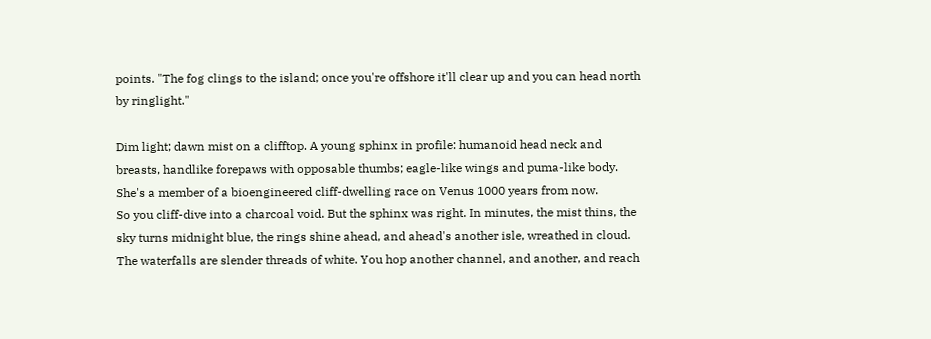points. "The fog clings to the island; once you're offshore it'll clear up and you can head north by ringlight."

Dim light; dawn mist on a clifftop. A young sphinx in profile: humanoid head neck and breasts, handlike forepaws with opposable thumbs; eagle-like wings and puma-like body. She's a member of a bioengineered cliff-dwelling race on Venus 1000 years from now.
So you cliff-dive into a charcoal void. But the sphinx was right. In minutes, the mist thins, the sky turns midnight blue, the rings shine ahead, and ahead's another isle, wreathed in cloud. The waterfalls are slender threads of white. You hop another channel, and another, and reach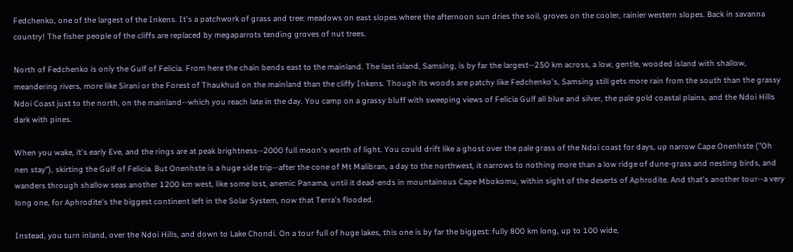Fedchenko, one of the largest of the Inkens. It's a patchwork of grass and tree: meadows on east slopes where the afternoon sun dries the soil, groves on the cooler, rainier western slopes. Back in savanna country! The fisher people of the cliffs are replaced by megaparrots tending groves of nut trees.

North of Fedchenko is only the Gulf of Felicia. From here the chain bends east to the mainland. The last island, Samsing, is by far the largest--250 km across, a low, gentle, wooded island with shallow, meandering rivers, more like Sirani or the Forest of Thaukhud on the mainland than the cliffy Inkens. Though its woods are patchy like Fedchenko's, Samsing still gets more rain from the south than the grassy Ndoi Coast just to the north, on the mainland--which you reach late in the day. You camp on a grassy bluff with sweeping views of Felicia Gulf all blue and silver, the pale gold coastal plains, and the Ndoi Hills dark with pines.

When you wake, it's early Eve, and the rings are at peak brightness--2000 full moon's worth of light. You could drift like a ghost over the pale grass of the Ndoi coast for days, up narrow Cape Onenhste ("Oh nen stay"), skirting the Gulf of Felicia. But Onenhste is a huge side trip--after the cone of Mt Malibran, a day to the northwest, it narrows to nothing more than a low ridge of dune-grass and nesting birds, and wanders through shallow seas another 1200 km west, like some lost, anemic Panama, until it dead-ends in mountainous Cape Mbokomu, within sight of the deserts of Aphrodite. And that's another tour--a very long one, for Aphrodite's the biggest continent left in the Solar System, now that Terra's flooded.

Instead, you turn inland, over the Ndoi Hills, and down to Lake Chondi. On a tour full of huge lakes, this one is by far the biggest: fully 800 km long, up to 100 wide,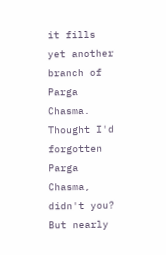it fills yet another branch of Parga Chasma. Thought I'd forgotten Parga Chasma, didn't you? But nearly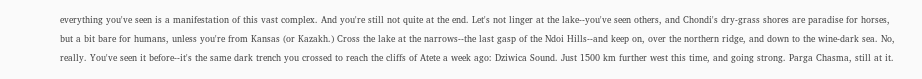everything you've seen is a manifestation of this vast complex. And you're still not quite at the end. Let's not linger at the lake--you've seen others, and Chondi's dry-grass shores are paradise for horses, but a bit bare for humans, unless you're from Kansas (or Kazakh.) Cross the lake at the narrows--the last gasp of the Ndoi Hills--and keep on, over the northern ridge, and down to the wine-dark sea. No, really. You've seen it before--it's the same dark trench you crossed to reach the cliffs of Atete a week ago: Dziwica Sound. Just 1500 km further west this time, and going strong. Parga Chasma, still at it.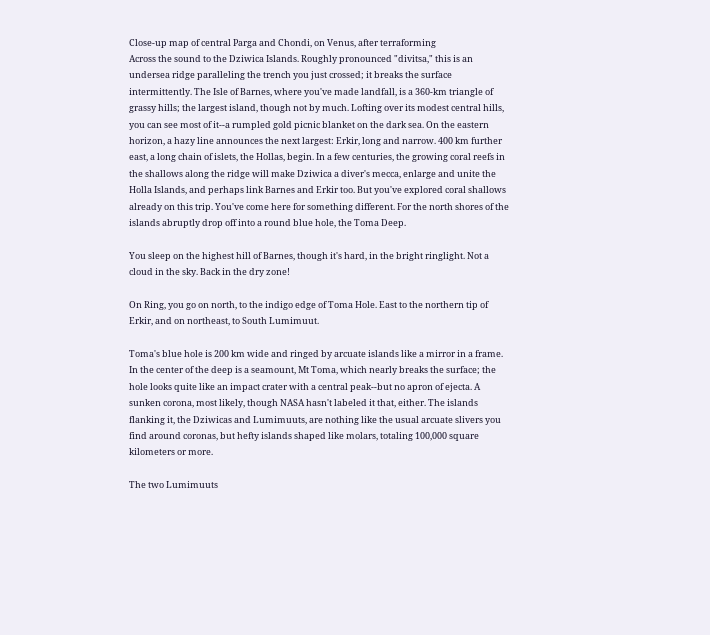Close-up map of central Parga and Chondi, on Venus, after terraforming
Across the sound to the Dziwica Islands. Roughly pronounced "divitsa," this is an undersea ridge paralleling the trench you just crossed; it breaks the surface intermittently. The Isle of Barnes, where you've made landfall, is a 360-km triangle of grassy hills; the largest island, though not by much. Lofting over its modest central hills, you can see most of it--a rumpled gold picnic blanket on the dark sea. On the eastern horizon, a hazy line announces the next largest: Erkir, long and narrow. 400 km further east, a long chain of islets, the Hollas, begin. In a few centuries, the growing coral reefs in the shallows along the ridge will make Dziwica a diver's mecca, enlarge and unite the Holla Islands, and perhaps link Barnes and Erkir too. But you've explored coral shallows already on this trip. You've come here for something different. For the north shores of the islands abruptly drop off into a round blue hole, the Toma Deep.

You sleep on the highest hill of Barnes, though it's hard, in the bright ringlight. Not a cloud in the sky. Back in the dry zone!

On Ring, you go on north, to the indigo edge of Toma Hole. East to the northern tip of Erkir, and on northeast, to South Lumimuut.

Toma's blue hole is 200 km wide and ringed by arcuate islands like a mirror in a frame. In the center of the deep is a seamount, Mt Toma, which nearly breaks the surface; the hole looks quite like an impact crater with a central peak--but no apron of ejecta. A sunken corona, most likely, though NASA hasn't labeled it that, either. The islands flanking it, the Dziwicas and Lumimuuts, are nothing like the usual arcuate slivers you find around coronas, but hefty islands shaped like molars, totaling 100,000 square kilometers or more.

The two Lumimuuts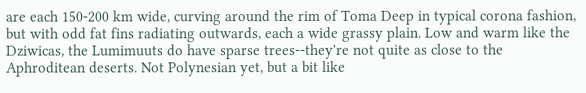are each 150-200 km wide, curving around the rim of Toma Deep in typical corona fashion, but with odd fat fins radiating outwards, each a wide grassy plain. Low and warm like the Dziwicas, the Lumimuuts do have sparse trees--they're not quite as close to the Aphroditean deserts. Not Polynesian yet, but a bit like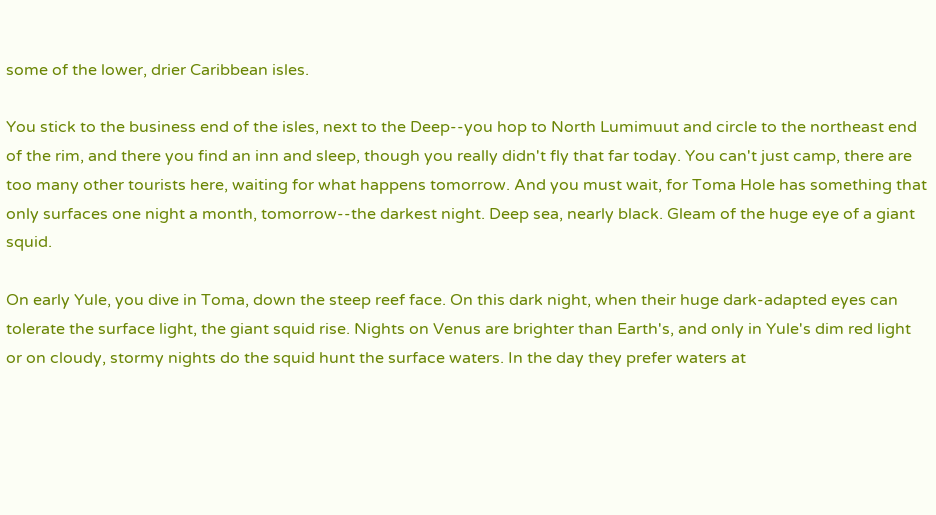some of the lower, drier Caribbean isles.

You stick to the business end of the isles, next to the Deep--you hop to North Lumimuut and circle to the northeast end of the rim, and there you find an inn and sleep, though you really didn't fly that far today. You can't just camp, there are too many other tourists here, waiting for what happens tomorrow. And you must wait, for Toma Hole has something that only surfaces one night a month, tomorrow--the darkest night. Deep sea, nearly black. Gleam of the huge eye of a giant squid.

On early Yule, you dive in Toma, down the steep reef face. On this dark night, when their huge dark-adapted eyes can tolerate the surface light, the giant squid rise. Nights on Venus are brighter than Earth's, and only in Yule's dim red light or on cloudy, stormy nights do the squid hunt the surface waters. In the day they prefer waters at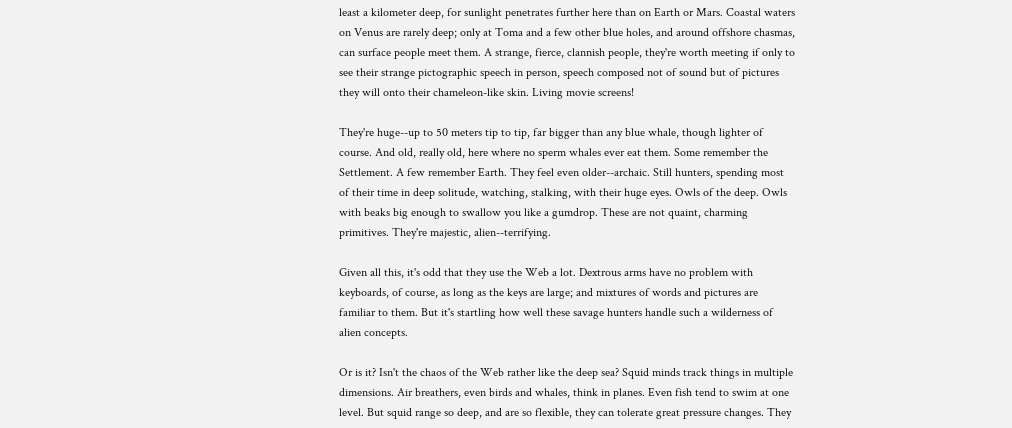least a kilometer deep, for sunlight penetrates further here than on Earth or Mars. Coastal waters on Venus are rarely deep; only at Toma and a few other blue holes, and around offshore chasmas, can surface people meet them. A strange, fierce, clannish people, they're worth meeting if only to see their strange pictographic speech in person, speech composed not of sound but of pictures they will onto their chameleon-like skin. Living movie screens!

They're huge--up to 50 meters tip to tip, far bigger than any blue whale, though lighter of course. And old, really old, here where no sperm whales ever eat them. Some remember the Settlement. A few remember Earth. They feel even older--archaic. Still hunters, spending most of their time in deep solitude, watching, stalking, with their huge eyes. Owls of the deep. Owls with beaks big enough to swallow you like a gumdrop. These are not quaint, charming primitives. They're majestic, alien--terrifying.

Given all this, it's odd that they use the Web a lot. Dextrous arms have no problem with keyboards, of course, as long as the keys are large; and mixtures of words and pictures are familiar to them. But it's startling how well these savage hunters handle such a wilderness of alien concepts.

Or is it? Isn't the chaos of the Web rather like the deep sea? Squid minds track things in multiple dimensions. Air breathers, even birds and whales, think in planes. Even fish tend to swim at one level. But squid range so deep, and are so flexible, they can tolerate great pressure changes. They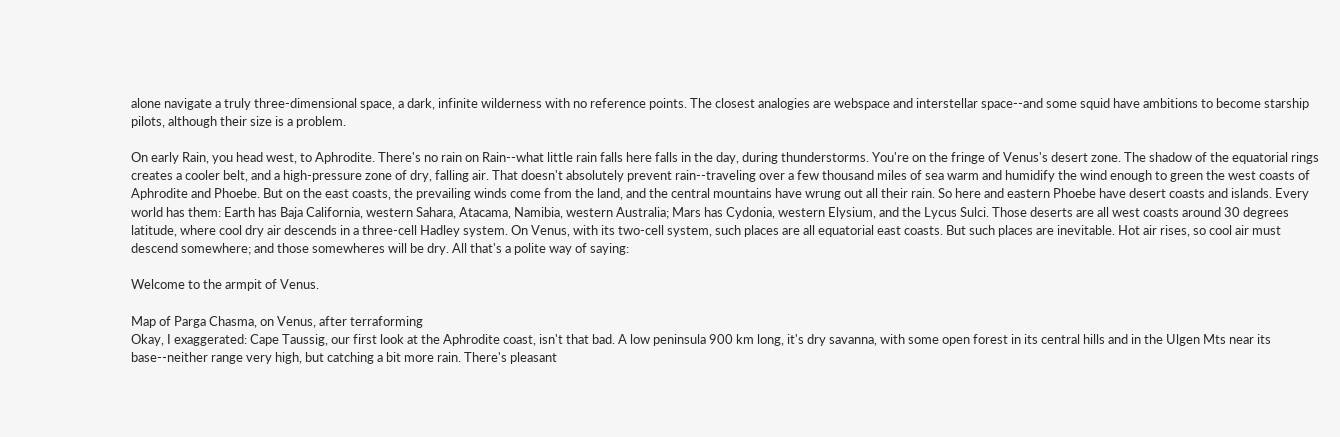alone navigate a truly three-dimensional space, a dark, infinite wilderness with no reference points. The closest analogies are webspace and interstellar space--and some squid have ambitions to become starship pilots, although their size is a problem.

On early Rain, you head west, to Aphrodite. There's no rain on Rain--what little rain falls here falls in the day, during thunderstorms. You're on the fringe of Venus's desert zone. The shadow of the equatorial rings creates a cooler belt, and a high-pressure zone of dry, falling air. That doesn't absolutely prevent rain--traveling over a few thousand miles of sea warm and humidify the wind enough to green the west coasts of Aphrodite and Phoebe. But on the east coasts, the prevailing winds come from the land, and the central mountains have wrung out all their rain. So here and eastern Phoebe have desert coasts and islands. Every world has them: Earth has Baja California, western Sahara, Atacama, Namibia, western Australia; Mars has Cydonia, western Elysium, and the Lycus Sulci. Those deserts are all west coasts around 30 degrees latitude, where cool dry air descends in a three-cell Hadley system. On Venus, with its two-cell system, such places are all equatorial east coasts. But such places are inevitable. Hot air rises, so cool air must descend somewhere; and those somewheres will be dry. All that's a polite way of saying:

Welcome to the armpit of Venus.

Map of Parga Chasma, on Venus, after terraforming
Okay, I exaggerated: Cape Taussig, our first look at the Aphrodite coast, isn't that bad. A low peninsula 900 km long, it's dry savanna, with some open forest in its central hills and in the Ulgen Mts near its base--neither range very high, but catching a bit more rain. There's pleasant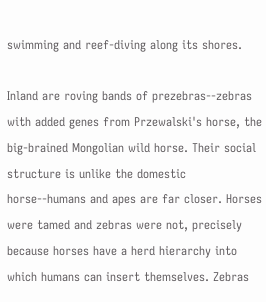swimming and reef-diving along its shores.

Inland are roving bands of prezebras--zebras with added genes from Przewalski's horse, the big-brained Mongolian wild horse. Their social structure is unlike the domestic horse--humans and apes are far closer. Horses were tamed and zebras were not, precisely because horses have a herd hierarchy into which humans can insert themselves. Zebras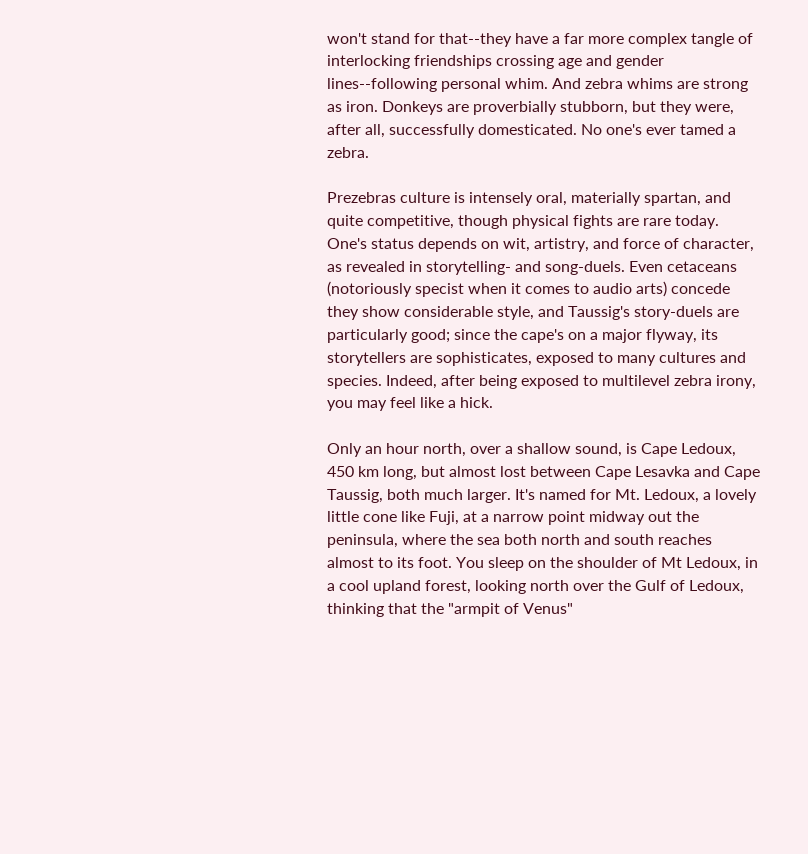won't stand for that--they have a far more complex tangle of interlocking friendships crossing age and gender lines--following personal whim. And zebra whims are strong as iron. Donkeys are proverbially stubborn, but they were, after all, successfully domesticated. No one's ever tamed a zebra.

Prezebras culture is intensely oral, materially spartan, and quite competitive, though physical fights are rare today. One's status depends on wit, artistry, and force of character, as revealed in storytelling- and song-duels. Even cetaceans (notoriously specist when it comes to audio arts) concede they show considerable style, and Taussig's story-duels are particularly good; since the cape's on a major flyway, its storytellers are sophisticates, exposed to many cultures and species. Indeed, after being exposed to multilevel zebra irony, you may feel like a hick.

Only an hour north, over a shallow sound, is Cape Ledoux, 450 km long, but almost lost between Cape Lesavka and Cape Taussig, both much larger. It's named for Mt. Ledoux, a lovely little cone like Fuji, at a narrow point midway out the peninsula, where the sea both north and south reaches almost to its foot. You sleep on the shoulder of Mt Ledoux, in a cool upland forest, looking north over the Gulf of Ledoux, thinking that the "armpit of Venus"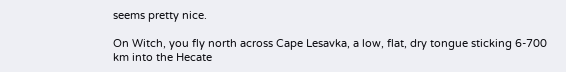seems pretty nice.

On Witch, you fly north across Cape Lesavka, a low, flat, dry tongue sticking 6-700 km into the Hecate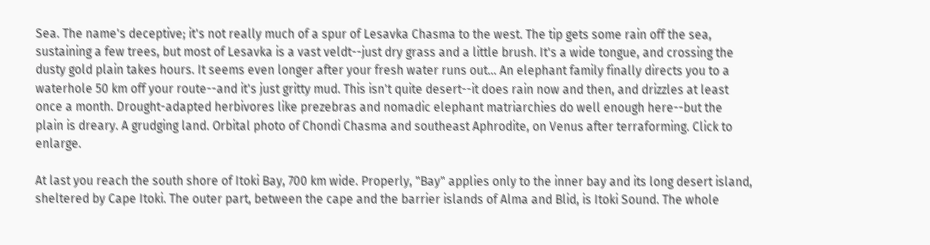Sea. The name's deceptive; it's not really much of a spur of Lesavka Chasma to the west. The tip gets some rain off the sea, sustaining a few trees, but most of Lesavka is a vast veldt--just dry grass and a little brush. It's a wide tongue, and crossing the dusty gold plain takes hours. It seems even longer after your fresh water runs out... An elephant family finally directs you to a waterhole 50 km off your route--and it's just gritty mud. This isn't quite desert--it does rain now and then, and drizzles at least once a month. Drought-adapted herbivores like prezebras and nomadic elephant matriarchies do well enough here--but the plain is dreary. A grudging land. Orbital photo of Chondi Chasma and southeast Aphrodite, on Venus after terraforming. Click to enlarge.

At last you reach the south shore of Itoki Bay, 700 km wide. Properly, "Bay" applies only to the inner bay and its long desert island, sheltered by Cape Itoki. The outer part, between the cape and the barrier islands of Alma and Blid, is Itoki Sound. The whole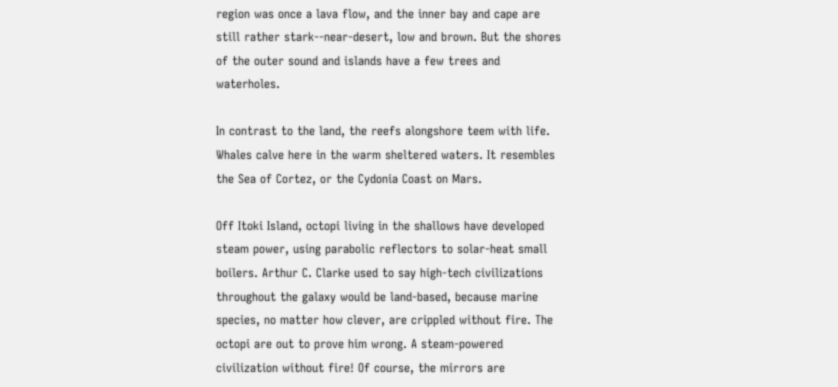region was once a lava flow, and the inner bay and cape are still rather stark--near-desert, low and brown. But the shores of the outer sound and islands have a few trees and waterholes.

In contrast to the land, the reefs alongshore teem with life. Whales calve here in the warm sheltered waters. It resembles the Sea of Cortez, or the Cydonia Coast on Mars.

Off Itoki Island, octopi living in the shallows have developed steam power, using parabolic reflectors to solar-heat small boilers. Arthur C. Clarke used to say high-tech civilizations throughout the galaxy would be land-based, because marine species, no matter how clever, are crippled without fire. The octopi are out to prove him wrong. A steam-powered civilization without fire! Of course, the mirrors are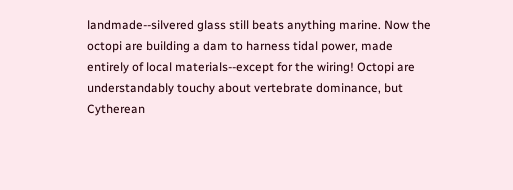landmade--silvered glass still beats anything marine. Now the octopi are building a dam to harness tidal power, made entirely of local materials--except for the wiring! Octopi are understandably touchy about vertebrate dominance, but Cytherean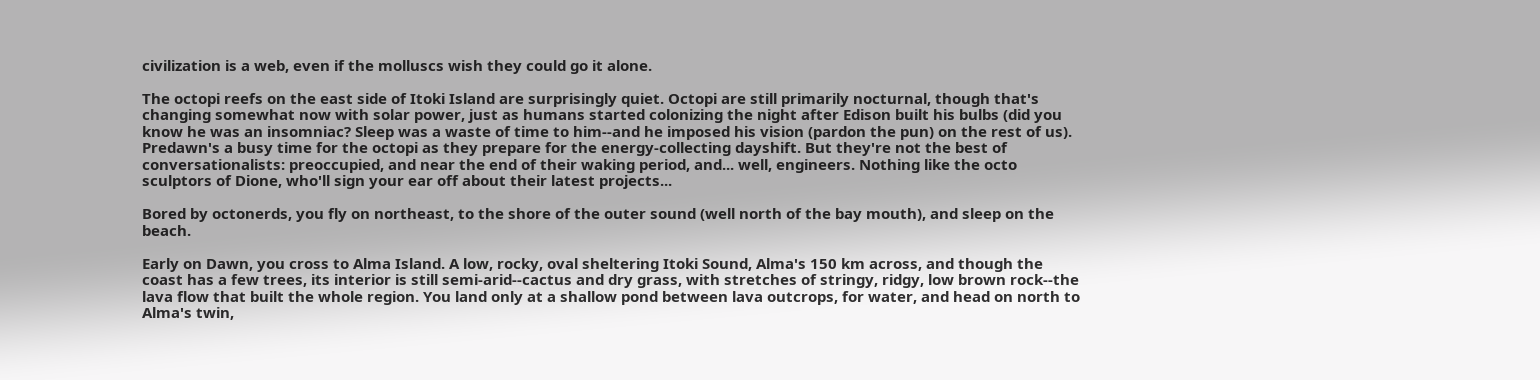civilization is a web, even if the molluscs wish they could go it alone.

The octopi reefs on the east side of Itoki Island are surprisingly quiet. Octopi are still primarily nocturnal, though that's changing somewhat now with solar power, just as humans started colonizing the night after Edison built his bulbs (did you know he was an insomniac? Sleep was a waste of time to him--and he imposed his vision (pardon the pun) on the rest of us). Predawn's a busy time for the octopi as they prepare for the energy-collecting dayshift. But they're not the best of conversationalists: preoccupied, and near the end of their waking period, and... well, engineers. Nothing like the octo sculptors of Dione, who'll sign your ear off about their latest projects...

Bored by octonerds, you fly on northeast, to the shore of the outer sound (well north of the bay mouth), and sleep on the beach.

Early on Dawn, you cross to Alma Island. A low, rocky, oval sheltering Itoki Sound, Alma's 150 km across, and though the coast has a few trees, its interior is still semi-arid--cactus and dry grass, with stretches of stringy, ridgy, low brown rock--the lava flow that built the whole region. You land only at a shallow pond between lava outcrops, for water, and head on north to Alma's twin,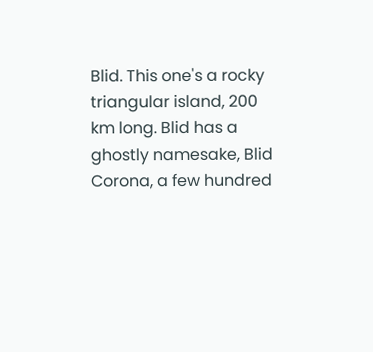Blid. This one's a rocky triangular island, 200 km long. Blid has a ghostly namesake, Blid Corona, a few hundred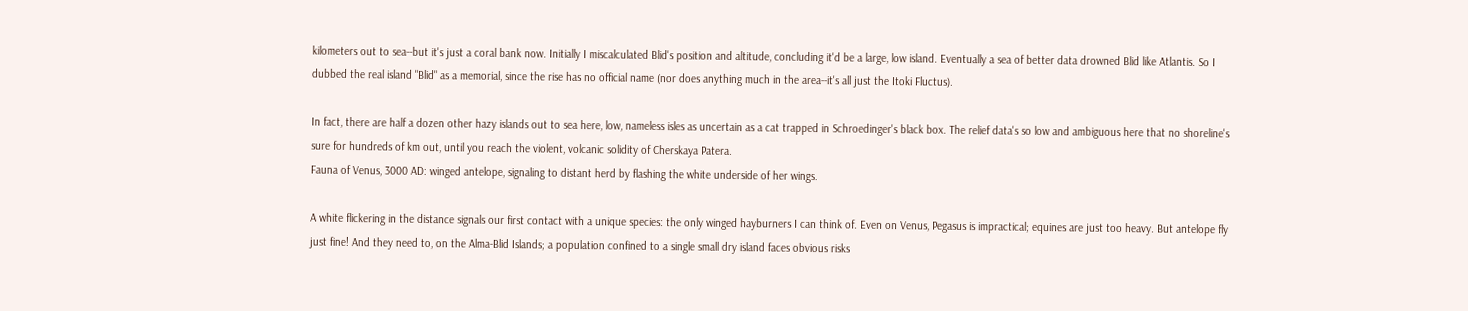kilometers out to sea--but it's just a coral bank now. Initially I miscalculated Blid's position and altitude, concluding it'd be a large, low island. Eventually a sea of better data drowned Blid like Atlantis. So I dubbed the real island "Blid" as a memorial, since the rise has no official name (nor does anything much in the area--it's all just the Itoki Fluctus).

In fact, there are half a dozen other hazy islands out to sea here, low, nameless isles as uncertain as a cat trapped in Schroedinger's black box. The relief data's so low and ambiguous here that no shoreline's sure for hundreds of km out, until you reach the violent, volcanic solidity of Cherskaya Patera.
Fauna of Venus, 3000 AD: winged antelope, signaling to distant herd by flashing the white underside of her wings.

A white flickering in the distance signals our first contact with a unique species: the only winged hayburners I can think of. Even on Venus, Pegasus is impractical; equines are just too heavy. But antelope fly just fine! And they need to, on the Alma-Blid Islands; a population confined to a single small dry island faces obvious risks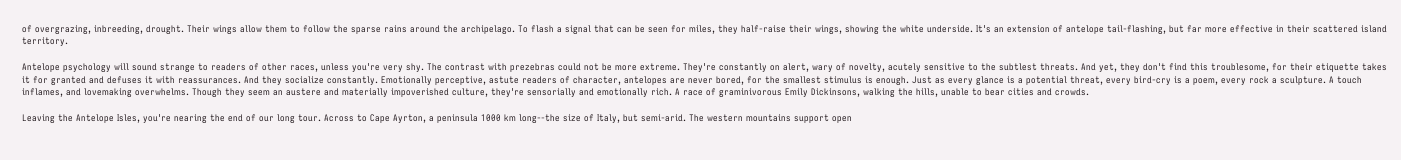of overgrazing, inbreeding, drought. Their wings allow them to follow the sparse rains around the archipelago. To flash a signal that can be seen for miles, they half-raise their wings, showing the white underside. It's an extension of antelope tail-flashing, but far more effective in their scattered island territory.

Antelope psychology will sound strange to readers of other races, unless you're very shy. The contrast with prezebras could not be more extreme. They're constantly on alert, wary of novelty, acutely sensitive to the subtlest threats. And yet, they don't find this troublesome, for their etiquette takes it for granted and defuses it with reassurances. And they socialize constantly. Emotionally perceptive, astute readers of character, antelopes are never bored, for the smallest stimulus is enough. Just as every glance is a potential threat, every bird-cry is a poem, every rock a sculpture. A touch inflames, and lovemaking overwhelms. Though they seem an austere and materially impoverished culture, they're sensorially and emotionally rich. A race of graminivorous Emily Dickinsons, walking the hills, unable to bear cities and crowds.

Leaving the Antelope Isles, you're nearing the end of our long tour. Across to Cape Ayrton, a peninsula 1000 km long--the size of Italy, but semi-arid. The western mountains support open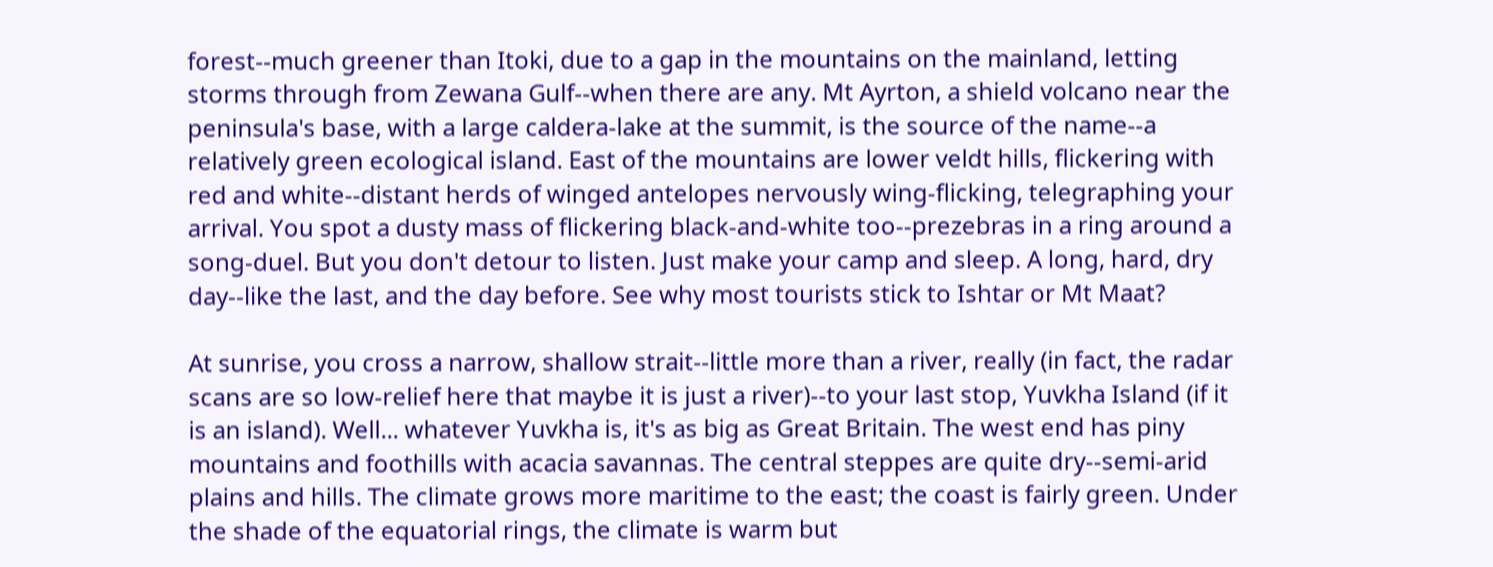forest--much greener than Itoki, due to a gap in the mountains on the mainland, letting storms through from Zewana Gulf--when there are any. Mt Ayrton, a shield volcano near the peninsula's base, with a large caldera-lake at the summit, is the source of the name--a relatively green ecological island. East of the mountains are lower veldt hills, flickering with red and white--distant herds of winged antelopes nervously wing-flicking, telegraphing your arrival. You spot a dusty mass of flickering black-and-white too--prezebras in a ring around a song-duel. But you don't detour to listen. Just make your camp and sleep. A long, hard, dry day--like the last, and the day before. See why most tourists stick to Ishtar or Mt Maat?

At sunrise, you cross a narrow, shallow strait--little more than a river, really (in fact, the radar scans are so low-relief here that maybe it is just a river)--to your last stop, Yuvkha Island (if it is an island). Well... whatever Yuvkha is, it's as big as Great Britain. The west end has piny mountains and foothills with acacia savannas. The central steppes are quite dry--semi-arid plains and hills. The climate grows more maritime to the east; the coast is fairly green. Under the shade of the equatorial rings, the climate is warm but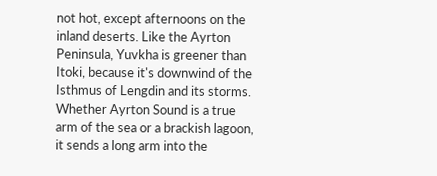not hot, except afternoons on the inland deserts. Like the Ayrton Peninsula, Yuvkha is greener than Itoki, because it's downwind of the Isthmus of Lengdin and its storms. Whether Ayrton Sound is a true arm of the sea or a brackish lagoon, it sends a long arm into the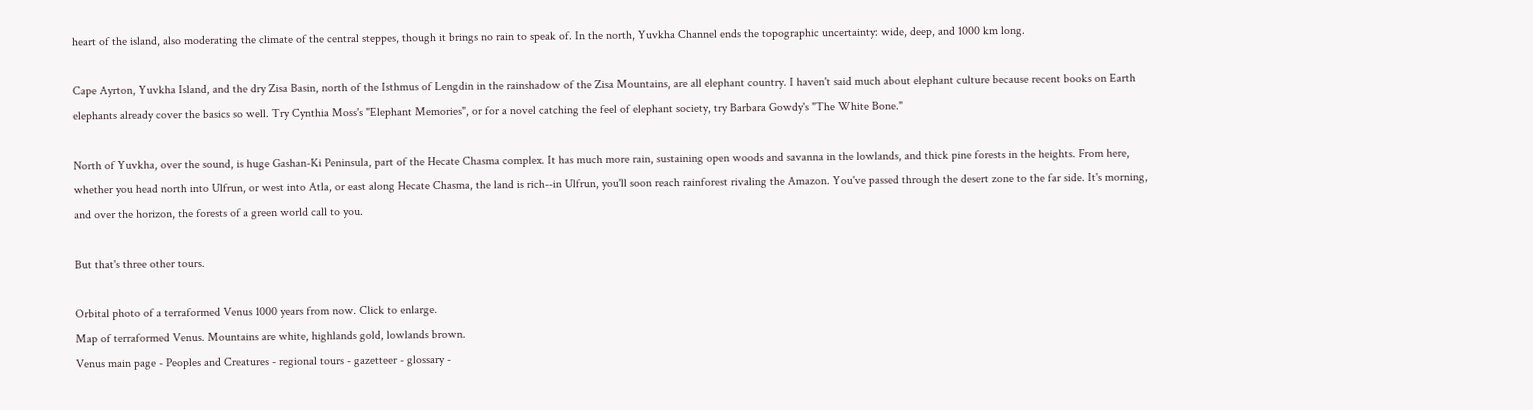heart of the island, also moderating the climate of the central steppes, though it brings no rain to speak of. In the north, Yuvkha Channel ends the topographic uncertainty: wide, deep, and 1000 km long.

Cape Ayrton, Yuvkha Island, and the dry Zisa Basin, north of the Isthmus of Lengdin in the rainshadow of the Zisa Mountains, are all elephant country. I haven't said much about elephant culture because recent books on Earth elephants already cover the basics so well. Try Cynthia Moss's "Elephant Memories", or for a novel catching the feel of elephant society, try Barbara Gowdy's "The White Bone."

North of Yuvkha, over the sound, is huge Gashan-Ki Peninsula, part of the Hecate Chasma complex. It has much more rain, sustaining open woods and savanna in the lowlands, and thick pine forests in the heights. From here, whether you head north into Ulfrun, or west into Atla, or east along Hecate Chasma, the land is rich--in Ulfrun, you'll soon reach rainforest rivaling the Amazon. You've passed through the desert zone to the far side. It's morning, and over the horizon, the forests of a green world call to you.

But that's three other tours.

Orbital photo of a terraformed Venus 1000 years from now. Click to enlarge.
Map of terraformed Venus. Mountains are white, highlands gold, lowlands brown.
Venus main page - Peoples and Creatures - regional tours - gazetteer - glossary -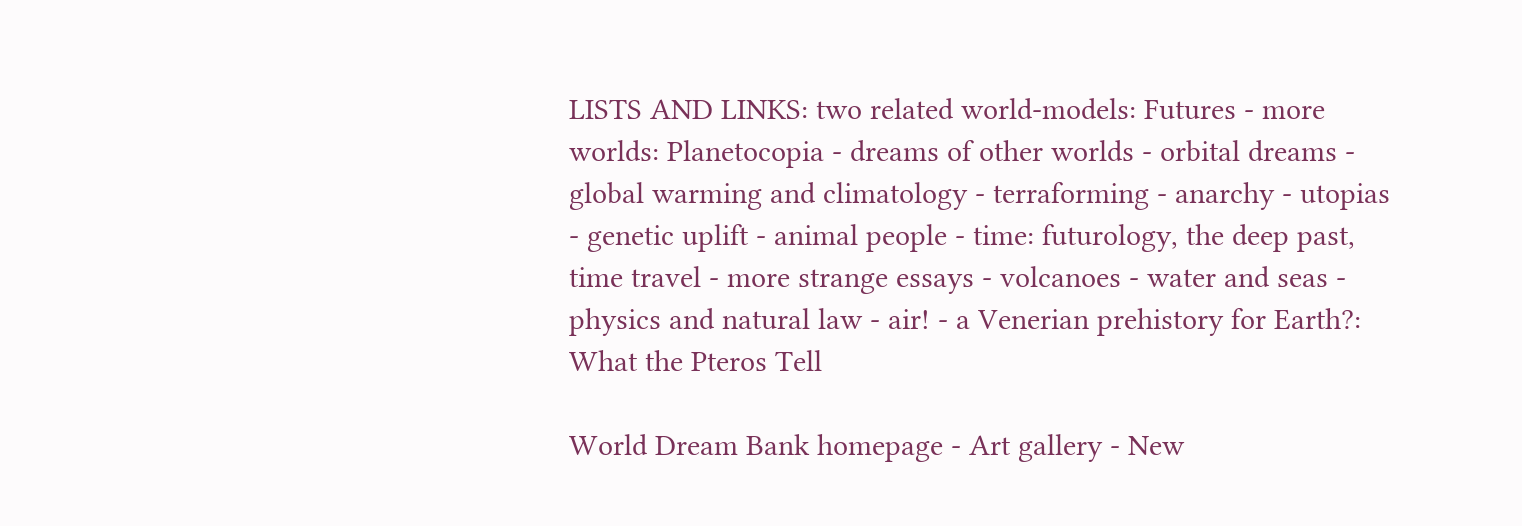LISTS AND LINKS: two related world-models: Futures - more worlds: Planetocopia - dreams of other worlds - orbital dreams - global warming and climatology - terraforming - anarchy - utopias - genetic uplift - animal people - time: futurology, the deep past, time travel - more strange essays - volcanoes - water and seas - physics and natural law - air! - a Venerian prehistory for Earth?: What the Pteros Tell

World Dream Bank homepage - Art gallery - New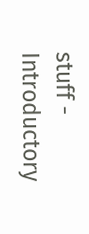stuff - Introductory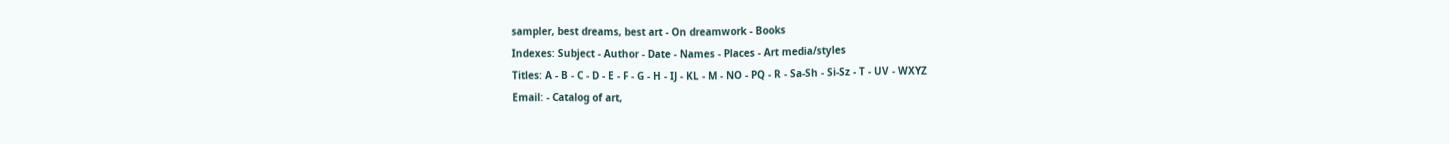sampler, best dreams, best art - On dreamwork - Books
Indexes: Subject - Author - Date - Names - Places - Art media/styles
Titles: A - B - C - D - E - F - G - H - IJ - KL - M - NO - PQ - R - Sa-Sh - Si-Sz - T - UV - WXYZ
Email: - Catalog of art,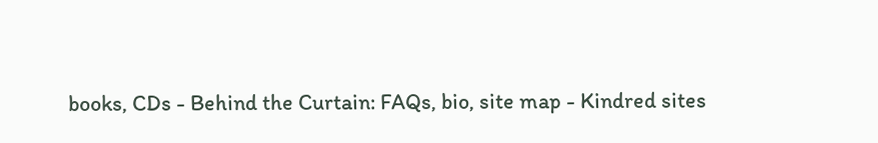books, CDs - Behind the Curtain: FAQs, bio, site map - Kindred sites